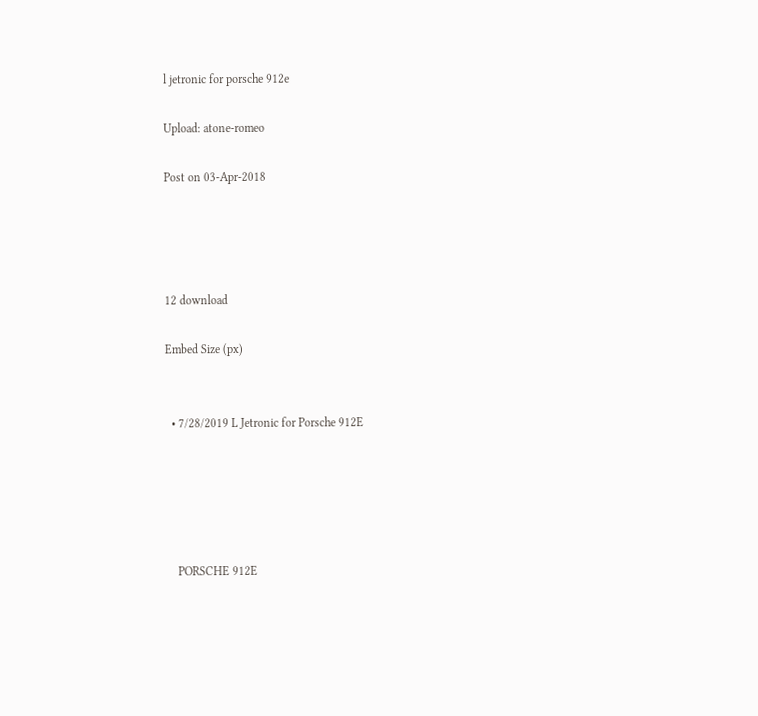l jetronic for porsche 912e

Upload: atone-romeo

Post on 03-Apr-2018




12 download

Embed Size (px)


  • 7/28/2019 L Jetronic for Porsche 912E





    PORSCHE 912E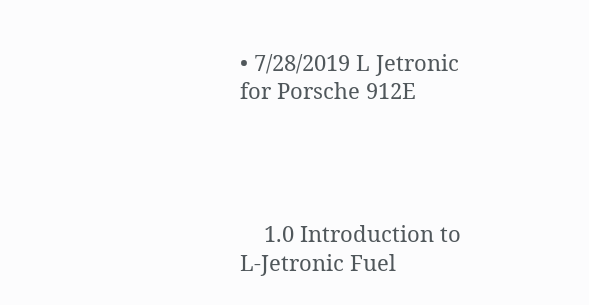• 7/28/2019 L Jetronic for Porsche 912E




    1.0 Introduction to L-Jetronic Fuel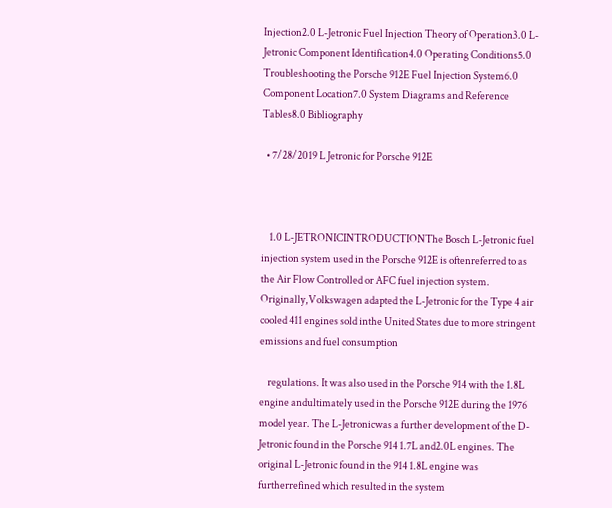Injection2.0 L-Jetronic Fuel Injection Theory of Operation3.0 L-Jetronic Component Identification4.0 Operating Conditions5.0 Troubleshooting the Porsche 912E Fuel Injection System6.0 Component Location7.0 System Diagrams and Reference Tables8.0 Bibliography

  • 7/28/2019 L Jetronic for Porsche 912E



    1.0 L-JETRONICINTRODUCTIONThe Bosch L-Jetronic fuel injection system used in the Porsche 912E is oftenreferred to as the Air Flow Controlled or AFC fuel injection system. Originally,Volkswagen adapted the L-Jetronic for the Type 4 air cooled 411 engines sold inthe United States due to more stringent emissions and fuel consumption

    regulations. It was also used in the Porsche 914 with the 1.8L engine andultimately used in the Porsche 912E during the 1976 model year. The L-Jetronicwas a further development of the D-Jetronic found in the Porsche 914 1.7L and2.0L engines. The original L-Jetronic found in the 914 1.8L engine was furtherrefined which resulted in the system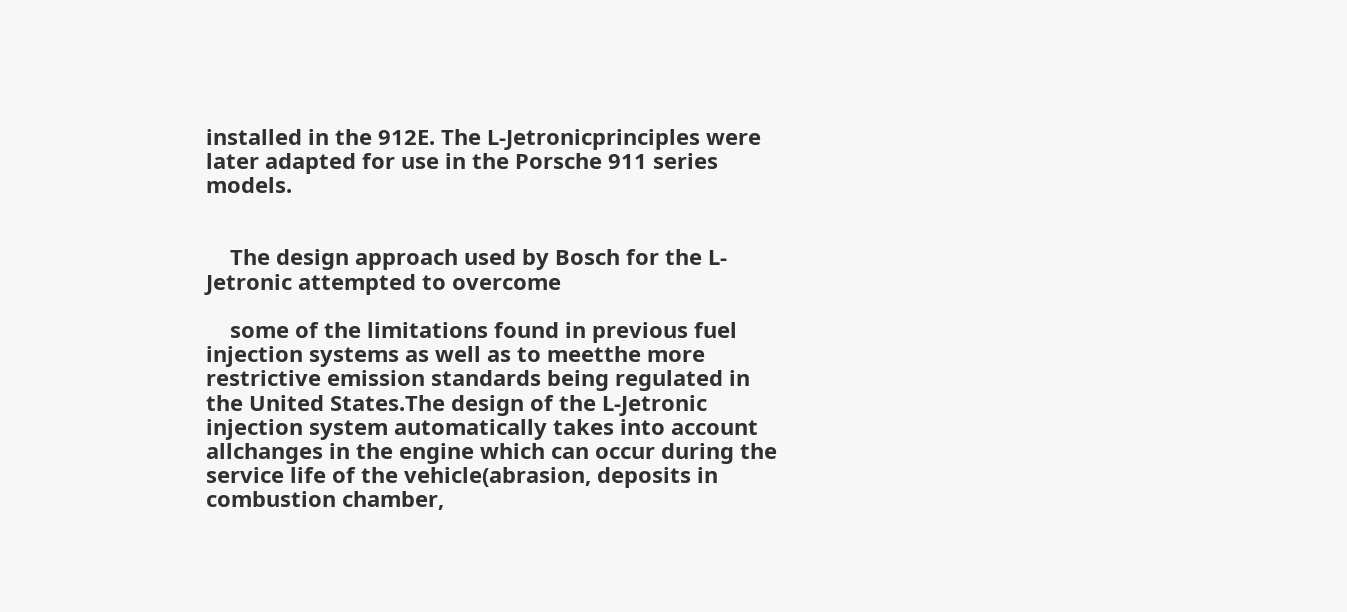installed in the 912E. The L-Jetronicprinciples were later adapted for use in the Porsche 911 series models.


    The design approach used by Bosch for the L-Jetronic attempted to overcome

    some of the limitations found in previous fuel injection systems as well as to meetthe more restrictive emission standards being regulated in the United States.The design of the L-Jetronic injection system automatically takes into account allchanges in the engine which can occur during the service life of the vehicle(abrasion, deposits in combustion chamber,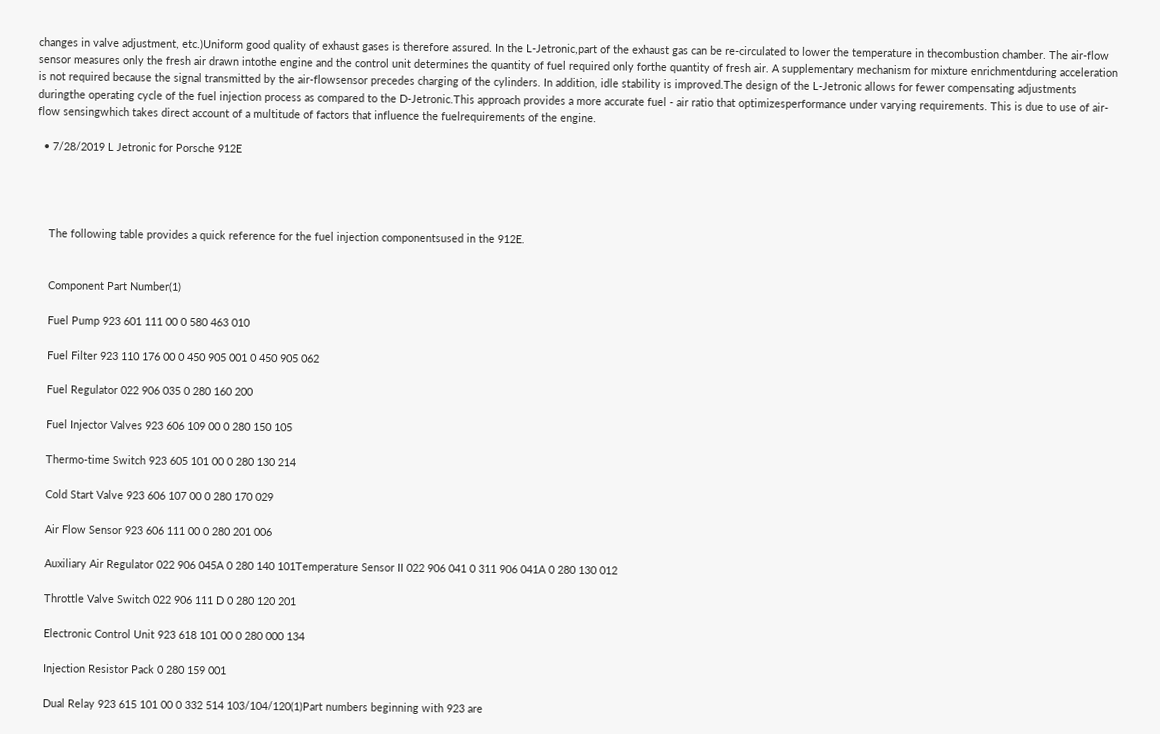changes in valve adjustment, etc.)Uniform good quality of exhaust gases is therefore assured. In the L-Jetronic,part of the exhaust gas can be re-circulated to lower the temperature in thecombustion chamber. The air-flow sensor measures only the fresh air drawn intothe engine and the control unit determines the quantity of fuel required only forthe quantity of fresh air. A supplementary mechanism for mixture enrichmentduring acceleration is not required because the signal transmitted by the air-flowsensor precedes charging of the cylinders. In addition, idle stability is improved.The design of the L-Jetronic allows for fewer compensating adjustments duringthe operating cycle of the fuel injection process as compared to the D-Jetronic.This approach provides a more accurate fuel - air ratio that optimizesperformance under varying requirements. This is due to use of air-flow sensingwhich takes direct account of a multitude of factors that influence the fuelrequirements of the engine.

  • 7/28/2019 L Jetronic for Porsche 912E




    The following table provides a quick reference for the fuel injection componentsused in the 912E.


    Component Part Number(1)

    Fuel Pump 923 601 111 00 0 580 463 010

    Fuel Filter 923 110 176 00 0 450 905 001 0 450 905 062

    Fuel Regulator 022 906 035 0 280 160 200

    Fuel Injector Valves 923 606 109 00 0 280 150 105

    Thermo-time Switch 923 605 101 00 0 280 130 214

    Cold Start Valve 923 606 107 00 0 280 170 029

    Air Flow Sensor 923 606 111 00 0 280 201 006

    Auxiliary Air Regulator 022 906 045A 0 280 140 101Temperature Sensor II 022 906 041 0 311 906 041A 0 280 130 012

    Throttle Valve Switch 022 906 111 D 0 280 120 201

    Electronic Control Unit 923 618 101 00 0 280 000 134

    Injection Resistor Pack 0 280 159 001

    Dual Relay 923 615 101 00 0 332 514 103/104/120(1)Part numbers beginning with 923 are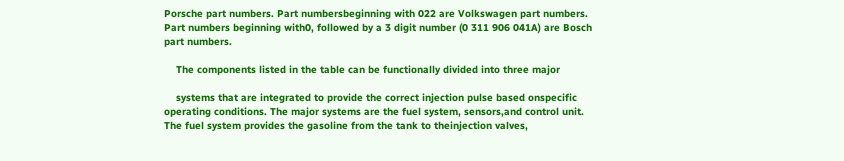Porsche part numbers. Part numbersbeginning with 022 are Volkswagen part numbers. Part numbers beginning with0, followed by a 3 digit number (0 311 906 041A) are Bosch part numbers.

    The components listed in the table can be functionally divided into three major

    systems that are integrated to provide the correct injection pulse based onspecific operating conditions. The major systems are the fuel system, sensors,and control unit. The fuel system provides the gasoline from the tank to theinjection valves,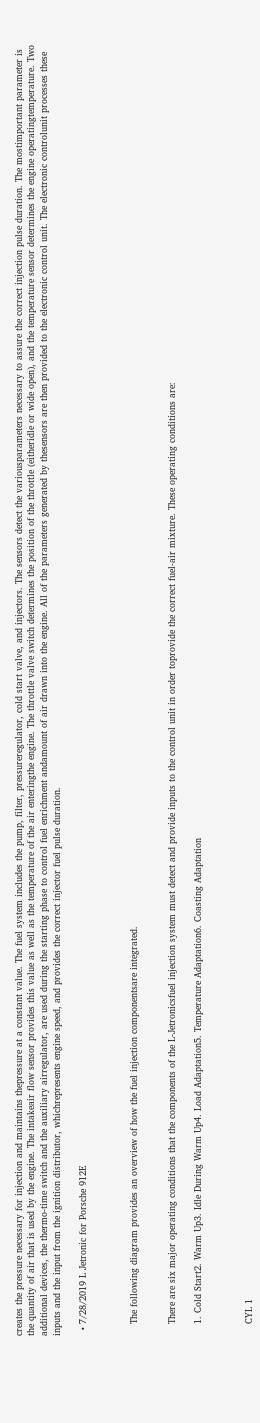creates the pressure necessary for injection and maintains thepressure at a constant value. The fuel system includes the pump, filter, pressureregulator, cold start valve, and injectors. The sensors detect the variousparameters necessary to assure the correct injection pulse duration. The mostimportant parameter is the quantity of air that is used by the engine. The intakeair flow sensor provides this value as well as the temperature of the air enteringthe engine. The throttle valve switch determines the position of the throttle (eitheridle or wide open), and the temperature sensor determines the engine operatingtemperature. Two additional devices, the thermo-time switch and the auxiliary airregulator, are used during the starting phase to control fuel enrichment andamount of air drawn into the engine. All of the parameters generated by thesensors are then provided to the electronic control unit. The electronic controlunit processes these inputs and the input from the ignition distributor, whichrepresents engine speed, and provides the correct injector fuel pulse duration.

  • 7/28/2019 L Jetronic for Porsche 912E



    The following diagram provides an overview of how the fuel injection componentsare integrated.


    There are six major operating conditions that the components of the L-Jetronicsfuel injection system must detect and provide inputs to the control unit in order toprovide the correct fuel-air mixture. These operating conditions are:

    1. Cold Start2. Warm Up3. Idle During Warm Up4. Load Adaptation5. Temperature Adaptation6. Coasting Adaptation



    CYL 1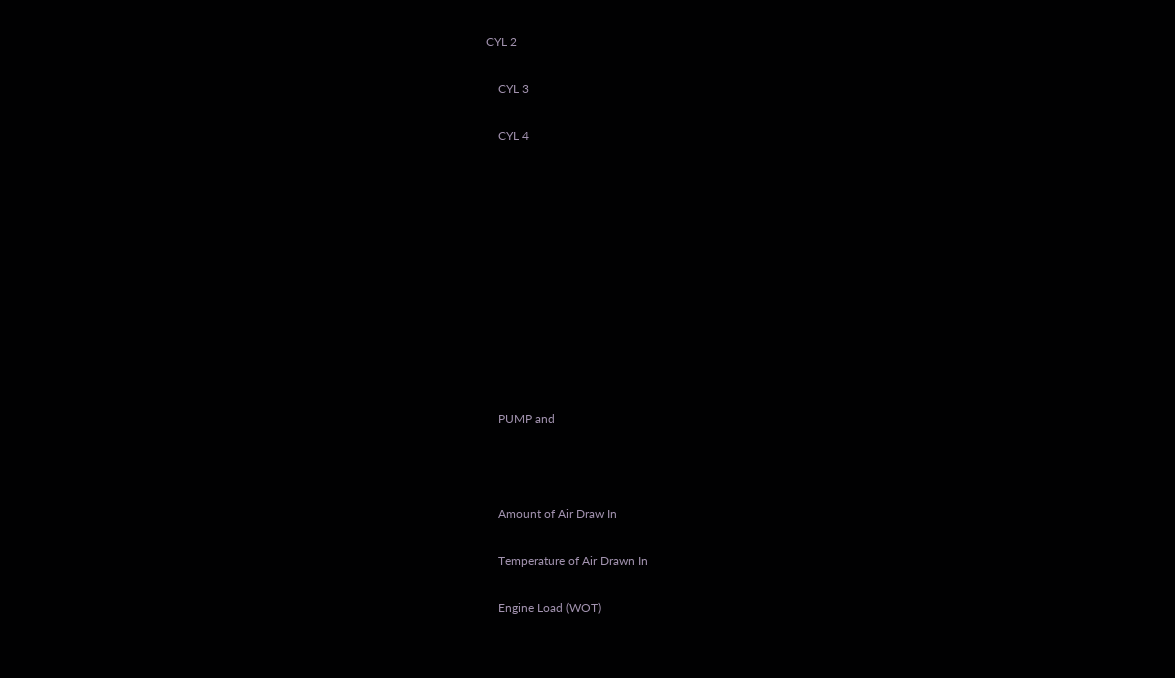CYL 2

    CYL 3

    CYL 4











    PUMP and



    Amount of Air Draw In

    Temperature of Air Drawn In

    Engine Load (WOT)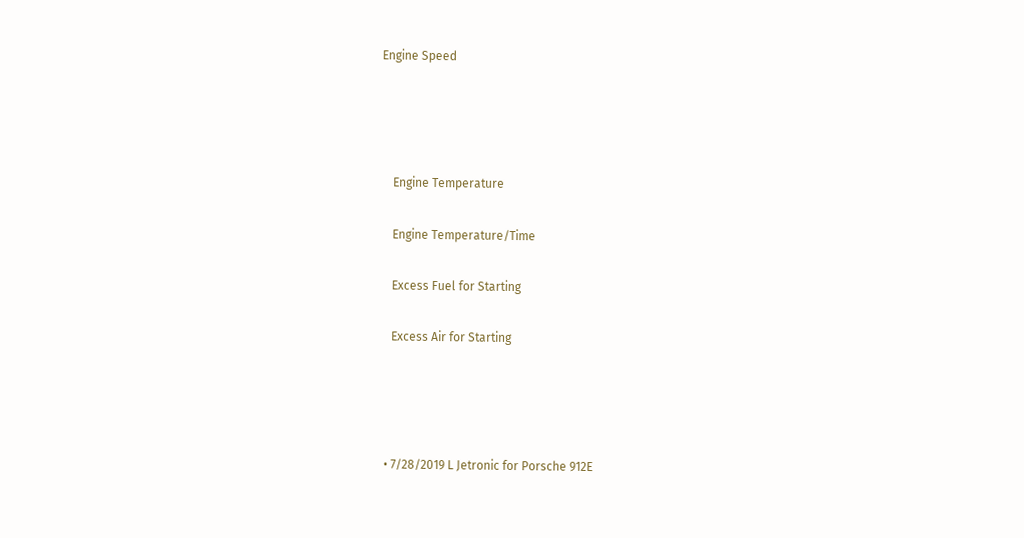Engine Speed




    Engine Temperature

    Engine Temperature/Time

    Excess Fuel for Starting

    Excess Air for Starting




  • 7/28/2019 L Jetronic for Porsche 912E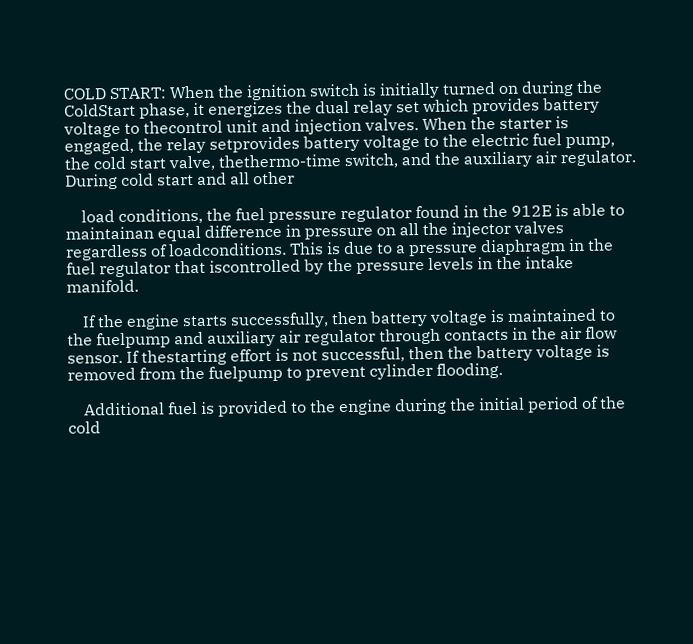COLD START: When the ignition switch is initially turned on during the ColdStart phase, it energizes the dual relay set which provides battery voltage to thecontrol unit and injection valves. When the starter is engaged, the relay setprovides battery voltage to the electric fuel pump, the cold start valve, thethermo-time switch, and the auxiliary air regulator. During cold start and all other

    load conditions, the fuel pressure regulator found in the 912E is able to maintainan equal difference in pressure on all the injector valves regardless of loadconditions. This is due to a pressure diaphragm in the fuel regulator that iscontrolled by the pressure levels in the intake manifold.

    If the engine starts successfully, then battery voltage is maintained to the fuelpump and auxiliary air regulator through contacts in the air flow sensor. If thestarting effort is not successful, then the battery voltage is removed from the fuelpump to prevent cylinder flooding.

    Additional fuel is provided to the engine during the initial period of the cold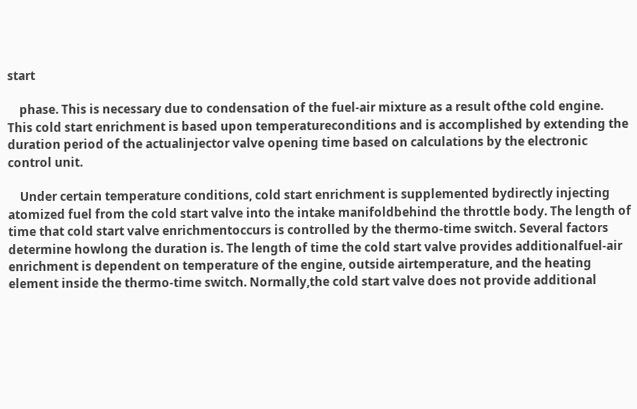start

    phase. This is necessary due to condensation of the fuel-air mixture as a result ofthe cold engine. This cold start enrichment is based upon temperatureconditions and is accomplished by extending the duration period of the actualinjector valve opening time based on calculations by the electronic control unit.

    Under certain temperature conditions, cold start enrichment is supplemented bydirectly injecting atomized fuel from the cold start valve into the intake manifoldbehind the throttle body. The length of time that cold start valve enrichmentoccurs is controlled by the thermo-time switch. Several factors determine howlong the duration is. The length of time the cold start valve provides additionalfuel-air enrichment is dependent on temperature of the engine, outside airtemperature, and the heating element inside the thermo-time switch. Normally,the cold start valve does not provide additional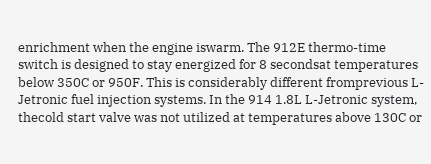enrichment when the engine iswarm. The 912E thermo-time switch is designed to stay energized for 8 secondsat temperatures below 350C or 950F. This is considerably different fromprevious L-Jetronic fuel injection systems. In the 914 1.8L L-Jetronic system, thecold start valve was not utilized at temperatures above 130C or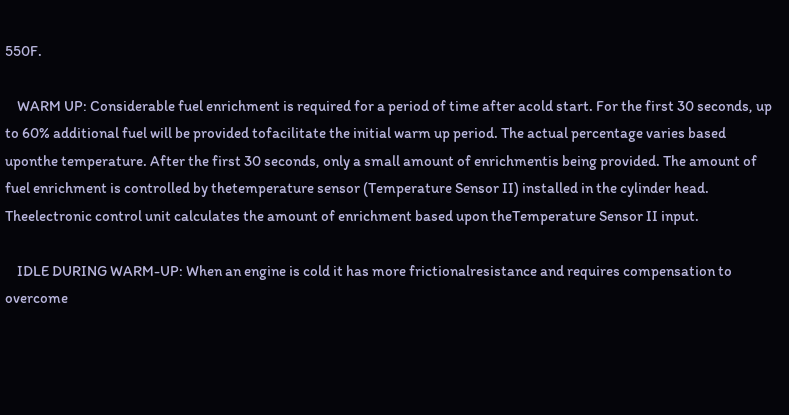550F.

    WARM UP: Considerable fuel enrichment is required for a period of time after acold start. For the first 30 seconds, up to 60% additional fuel will be provided tofacilitate the initial warm up period. The actual percentage varies based uponthe temperature. After the first 30 seconds, only a small amount of enrichmentis being provided. The amount of fuel enrichment is controlled by thetemperature sensor (Temperature Sensor II) installed in the cylinder head. Theelectronic control unit calculates the amount of enrichment based upon theTemperature Sensor II input.

    IDLE DURING WARM-UP: When an engine is cold it has more frictionalresistance and requires compensation to overcome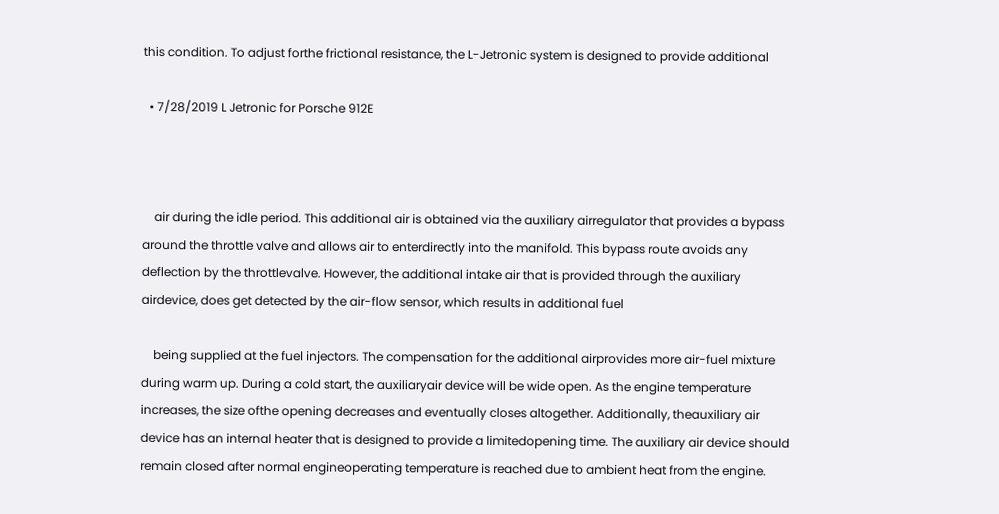this condition. To adjust forthe frictional resistance, the L-Jetronic system is designed to provide additional

  • 7/28/2019 L Jetronic for Porsche 912E



    air during the idle period. This additional air is obtained via the auxiliary airregulator that provides a bypass around the throttle valve and allows air to enterdirectly into the manifold. This bypass route avoids any deflection by the throttlevalve. However, the additional intake air that is provided through the auxiliary airdevice, does get detected by the air-flow sensor, which results in additional fuel

    being supplied at the fuel injectors. The compensation for the additional airprovides more air-fuel mixture during warm up. During a cold start, the auxiliaryair device will be wide open. As the engine temperature increases, the size ofthe opening decreases and eventually closes altogether. Additionally, theauxiliary air device has an internal heater that is designed to provide a limitedopening time. The auxiliary air device should remain closed after normal engineoperating temperature is reached due to ambient heat from the engine.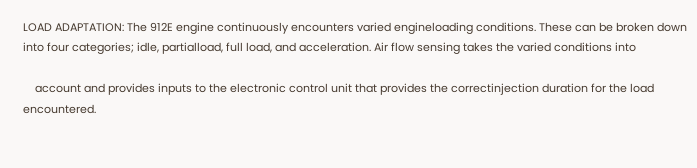LOAD ADAPTATION: The 912E engine continuously encounters varied engineloading conditions. These can be broken down into four categories; idle, partialload, full load, and acceleration. Air flow sensing takes the varied conditions into

    account and provides inputs to the electronic control unit that provides the correctinjection duration for the load encountered.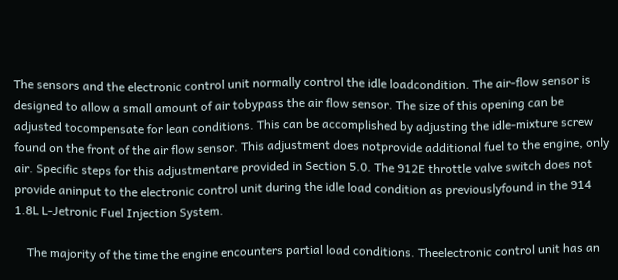The sensors and the electronic control unit normally control the idle loadcondition. The air-flow sensor is designed to allow a small amount of air tobypass the air flow sensor. The size of this opening can be adjusted tocompensate for lean conditions. This can be accomplished by adjusting the idle-mixture screw found on the front of the air flow sensor. This adjustment does notprovide additional fuel to the engine, only air. Specific steps for this adjustmentare provided in Section 5.0. The 912E throttle valve switch does not provide aninput to the electronic control unit during the idle load condition as previouslyfound in the 914 1.8L L-Jetronic Fuel Injection System.

    The majority of the time the engine encounters partial load conditions. Theelectronic control unit has an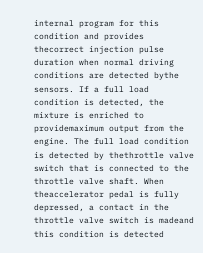internal program for this condition and provides thecorrect injection pulse duration when normal driving conditions are detected bythe sensors. If a full load condition is detected, the mixture is enriched to providemaximum output from the engine. The full load condition is detected by thethrottle valve switch that is connected to the throttle valve shaft. When theaccelerator pedal is fully depressed, a contact in the throttle valve switch is madeand this condition is detected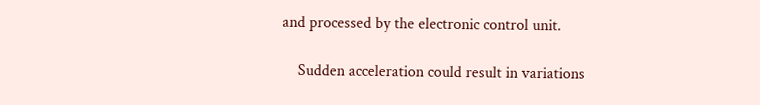and processed by the electronic control unit.

    Sudden acceleration could result in variations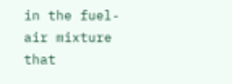in the fuel-air mixture that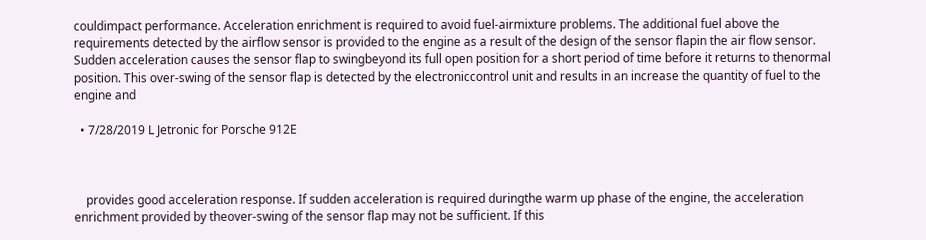couldimpact performance. Acceleration enrichment is required to avoid fuel-airmixture problems. The additional fuel above the requirements detected by the airflow sensor is provided to the engine as a result of the design of the sensor flapin the air flow sensor. Sudden acceleration causes the sensor flap to swingbeyond its full open position for a short period of time before it returns to thenormal position. This over-swing of the sensor flap is detected by the electroniccontrol unit and results in an increase the quantity of fuel to the engine and

  • 7/28/2019 L Jetronic for Porsche 912E



    provides good acceleration response. If sudden acceleration is required duringthe warm up phase of the engine, the acceleration enrichment provided by theover-swing of the sensor flap may not be sufficient. If this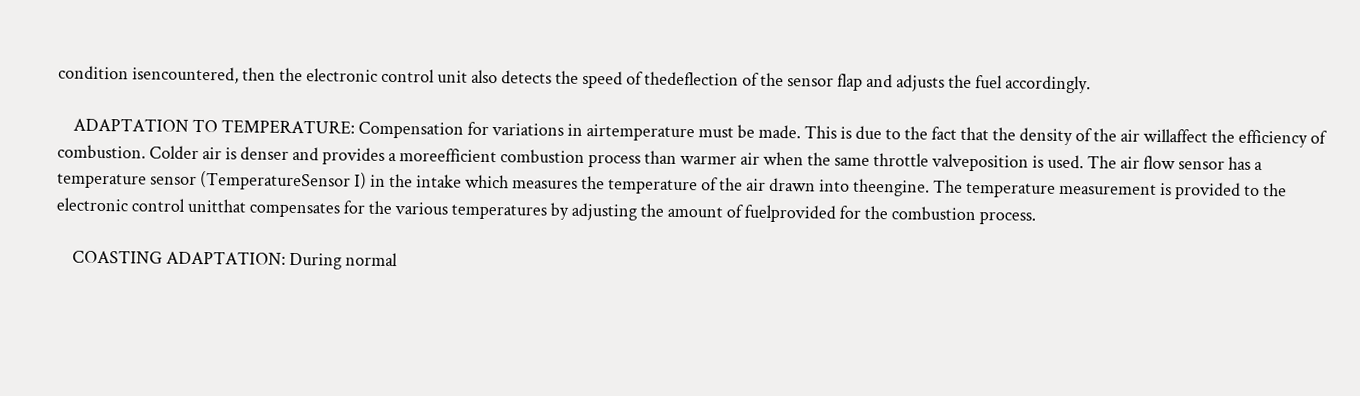condition isencountered, then the electronic control unit also detects the speed of thedeflection of the sensor flap and adjusts the fuel accordingly.

    ADAPTATION TO TEMPERATURE: Compensation for variations in airtemperature must be made. This is due to the fact that the density of the air willaffect the efficiency of combustion. Colder air is denser and provides a moreefficient combustion process than warmer air when the same throttle valveposition is used. The air flow sensor has a temperature sensor (TemperatureSensor I) in the intake which measures the temperature of the air drawn into theengine. The temperature measurement is provided to the electronic control unitthat compensates for the various temperatures by adjusting the amount of fuelprovided for the combustion process.

    COASTING ADAPTATION: During normal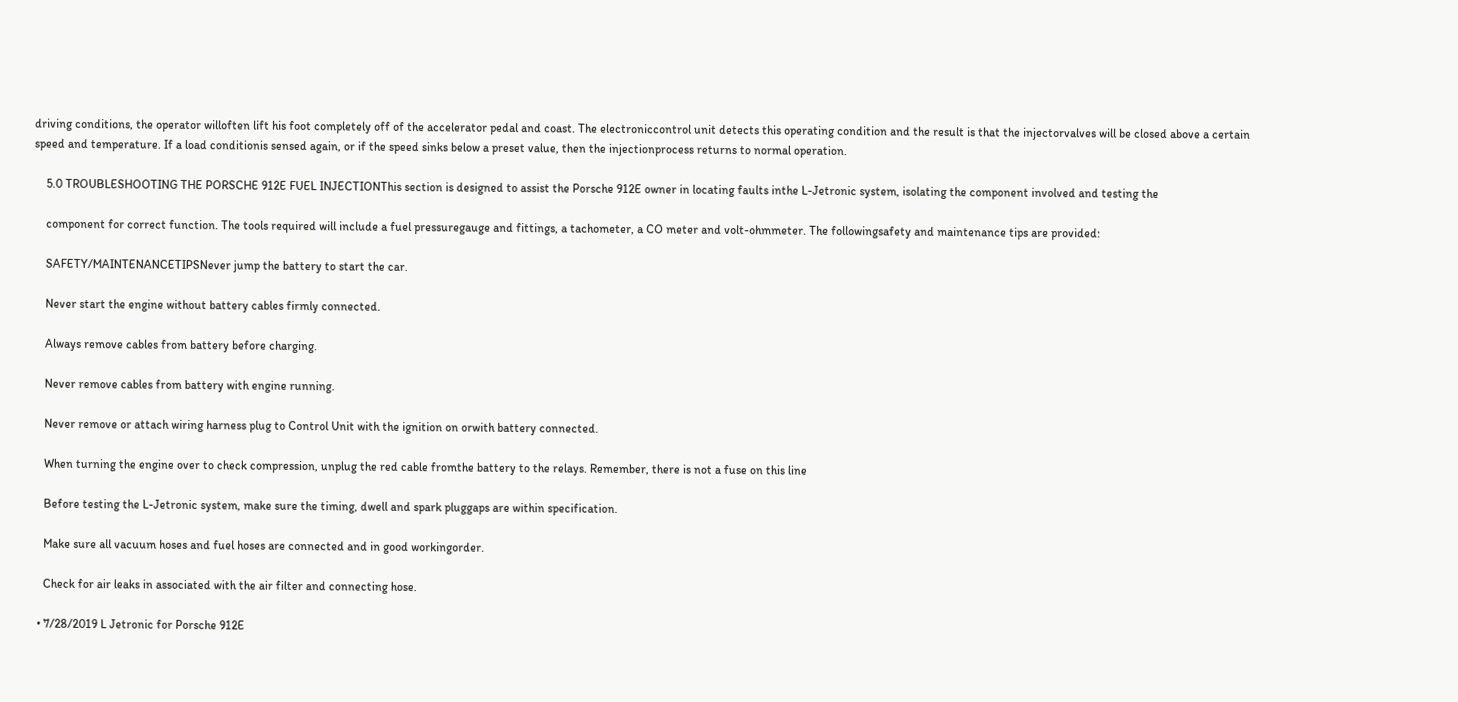driving conditions, the operator willoften lift his foot completely off of the accelerator pedal and coast. The electroniccontrol unit detects this operating condition and the result is that the injectorvalves will be closed above a certain speed and temperature. If a load conditionis sensed again, or if the speed sinks below a preset value, then the injectionprocess returns to normal operation.

    5.0 TROUBLESHOOTING THE PORSCHE 912E FUEL INJECTIONThis section is designed to assist the Porsche 912E owner in locating faults inthe L-Jetronic system, isolating the component involved and testing the

    component for correct function. The tools required will include a fuel pressuregauge and fittings, a tachometer, a CO meter and volt-ohmmeter. The followingsafety and maintenance tips are provided:

    SAFETY/MAINTENANCETIPSNever jump the battery to start the car.

    Never start the engine without battery cables firmly connected.

    Always remove cables from battery before charging.

    Never remove cables from battery with engine running.

    Never remove or attach wiring harness plug to Control Unit with the ignition on orwith battery connected.

    When turning the engine over to check compression, unplug the red cable fromthe battery to the relays. Remember, there is not a fuse on this line

    Before testing the L-Jetronic system, make sure the timing, dwell and spark pluggaps are within specification.

    Make sure all vacuum hoses and fuel hoses are connected and in good workingorder.

    Check for air leaks in associated with the air filter and connecting hose.

  • 7/28/2019 L Jetronic for Porsche 912E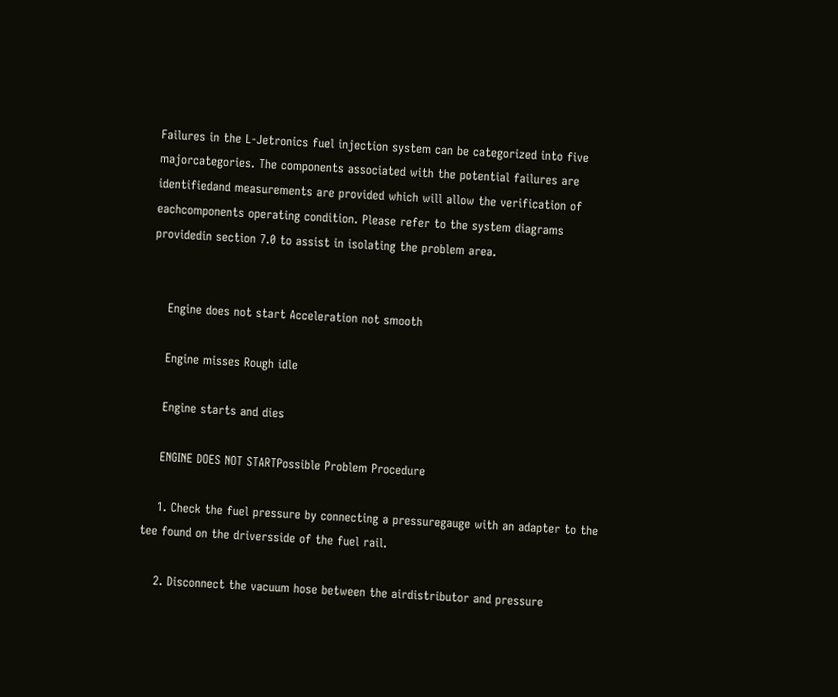Failures in the L-Jetronics fuel injection system can be categorized into five majorcategories. The components associated with the potential failures are identifiedand measurements are provided which will allow the verification of eachcomponents operating condition. Please refer to the system diagrams providedin section 7.0 to assist in isolating the problem area.


    Engine does not start Acceleration not smooth

    Engine misses Rough idle

    Engine starts and dies

    ENGINE DOES NOT STARTPossible Problem Procedure

    1. Check the fuel pressure by connecting a pressuregauge with an adapter to the tee found on the driversside of the fuel rail.

    2. Disconnect the vacuum hose between the airdistributor and pressure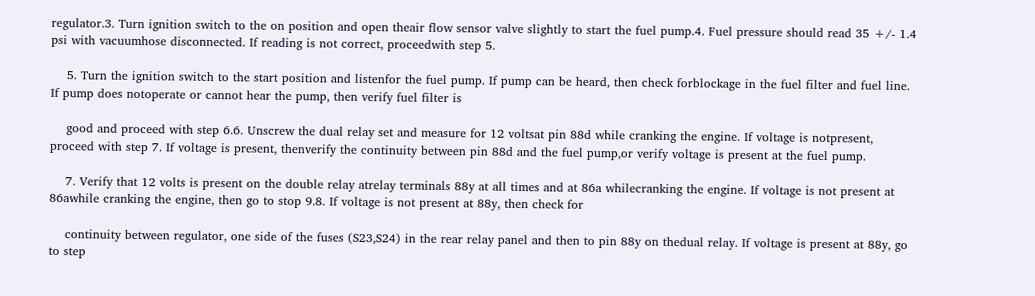regulator.3. Turn ignition switch to the on position and open theair flow sensor valve slightly to start the fuel pump.4. Fuel pressure should read 35 +/- 1.4 psi with vacuumhose disconnected. If reading is not correct, proceedwith step 5.

    5. Turn the ignition switch to the start position and listenfor the fuel pump. If pump can be heard, then check forblockage in the fuel filter and fuel line. If pump does notoperate or cannot hear the pump, then verify fuel filter is

    good and proceed with step 6.6. Unscrew the dual relay set and measure for 12 voltsat pin 88d while cranking the engine. If voltage is notpresent, proceed with step 7. If voltage is present, thenverify the continuity between pin 88d and the fuel pump,or verify voltage is present at the fuel pump.

    7. Verify that 12 volts is present on the double relay atrelay terminals 88y at all times and at 86a whilecranking the engine. If voltage is not present at 86awhile cranking the engine, then go to stop 9.8. If voltage is not present at 88y, then check for

    continuity between regulator, one side of the fuses (S23,S24) in the rear relay panel and then to pin 88y on thedual relay. If voltage is present at 88y, go to step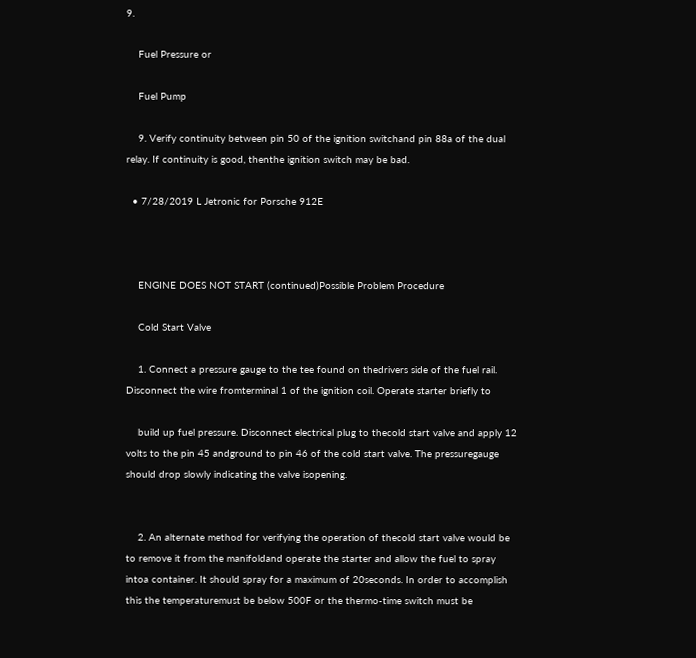9.

    Fuel Pressure or

    Fuel Pump

    9. Verify continuity between pin 50 of the ignition switchand pin 88a of the dual relay. If continuity is good, thenthe ignition switch may be bad.

  • 7/28/2019 L Jetronic for Porsche 912E



    ENGINE DOES NOT START (continued)Possible Problem Procedure

    Cold Start Valve

    1. Connect a pressure gauge to the tee found on thedrivers side of the fuel rail. Disconnect the wire fromterminal 1 of the ignition coil. Operate starter briefly to

    build up fuel pressure. Disconnect electrical plug to thecold start valve and apply 12 volts to the pin 45 andground to pin 46 of the cold start valve. The pressuregauge should drop slowly indicating the valve isopening.


    2. An alternate method for verifying the operation of thecold start valve would be to remove it from the manifoldand operate the starter and allow the fuel to spray intoa container. It should spray for a maximum of 20seconds. In order to accomplish this the temperaturemust be below 500F or the thermo-time switch must be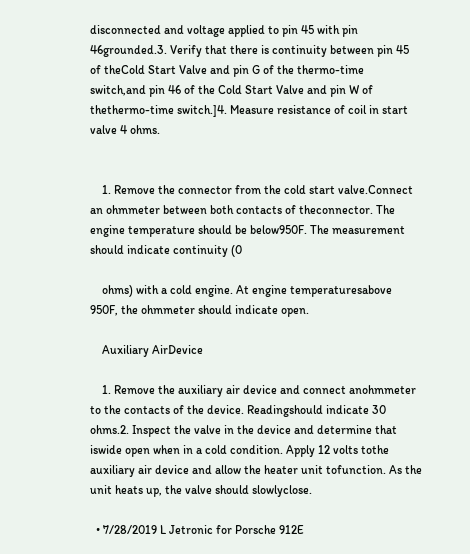disconnected and voltage applied to pin 45 with pin 46grounded.3. Verify that there is continuity between pin 45 of theCold Start Valve and pin G of the thermo-time switch,and pin 46 of the Cold Start Valve and pin W of thethermo-time switch.]4. Measure resistance of coil in start valve 4 ohms.


    1. Remove the connector from the cold start valve.Connect an ohmmeter between both contacts of theconnector. The engine temperature should be below950F. The measurement should indicate continuity (0

    ohms) with a cold engine. At engine temperaturesabove 950F, the ohmmeter should indicate open.

    Auxiliary AirDevice

    1. Remove the auxiliary air device and connect anohmmeter to the contacts of the device. Readingshould indicate 30 ohms.2. Inspect the valve in the device and determine that iswide open when in a cold condition. Apply 12 volts tothe auxiliary air device and allow the heater unit tofunction. As the unit heats up, the valve should slowlyclose.

  • 7/28/2019 L Jetronic for Porsche 912E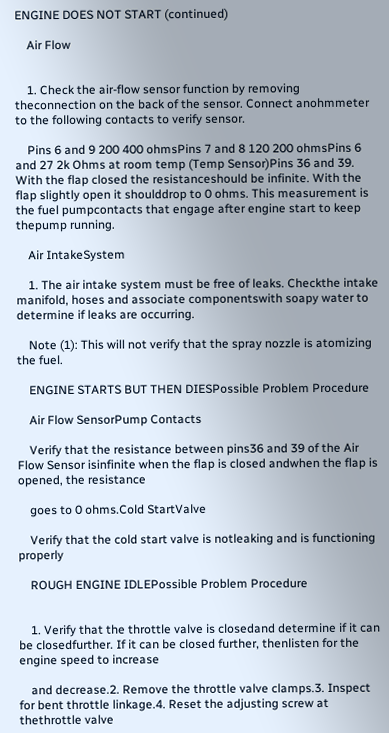ENGINE DOES NOT START (continued)

    Air Flow


    1. Check the air-flow sensor function by removing theconnection on the back of the sensor. Connect anohmmeter to the following contacts to verify sensor.

    Pins 6 and 9 200 400 ohmsPins 7 and 8 120 200 ohmsPins 6 and 27 2k Ohms at room temp (Temp Sensor)Pins 36 and 39. With the flap closed the resistanceshould be infinite. With the flap slightly open it shoulddrop to 0 ohms. This measurement is the fuel pumpcontacts that engage after engine start to keep thepump running.

    Air IntakeSystem

    1. The air intake system must be free of leaks. Checkthe intake manifold, hoses and associate componentswith soapy water to determine if leaks are occurring.

    Note (1): This will not verify that the spray nozzle is atomizing the fuel.

    ENGINE STARTS BUT THEN DIESPossible Problem Procedure

    Air Flow SensorPump Contacts

    Verify that the resistance between pins36 and 39 of the Air Flow Sensor isinfinite when the flap is closed andwhen the flap is opened, the resistance

    goes to 0 ohms.Cold StartValve

    Verify that the cold start valve is notleaking and is functioning properly

    ROUGH ENGINE IDLEPossible Problem Procedure


    1. Verify that the throttle valve is closedand determine if it can be closedfurther. If it can be closed further, thenlisten for the engine speed to increase

    and decrease.2. Remove the throttle valve clamps.3. Inspect for bent throttle linkage.4. Reset the adjusting screw at thethrottle valve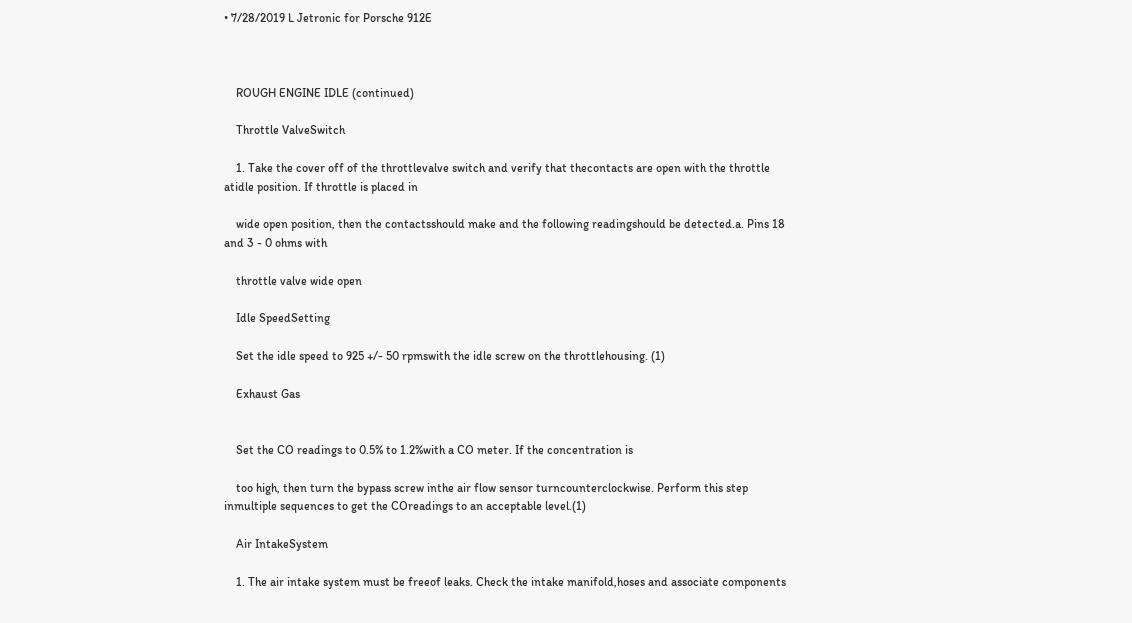• 7/28/2019 L Jetronic for Porsche 912E



    ROUGH ENGINE IDLE (continued)

    Throttle ValveSwitch

    1. Take the cover off of the throttlevalve switch and verify that thecontacts are open with the throttle atidle position. If throttle is placed in

    wide open position, then the contactsshould make and the following readingshould be detected.a. Pins 18 and 3 - 0 ohms with

    throttle valve wide open

    Idle SpeedSetting

    Set the idle speed to 925 +/- 50 rpmswith the idle screw on the throttlehousing. (1)

    Exhaust Gas


    Set the CO readings to 0.5% to 1.2%with a CO meter. If the concentration is

    too high, then turn the bypass screw inthe air flow sensor turncounterclockwise. Perform this step inmultiple sequences to get the COreadings to an acceptable level.(1)

    Air IntakeSystem

    1. The air intake system must be freeof leaks. Check the intake manifold,hoses and associate components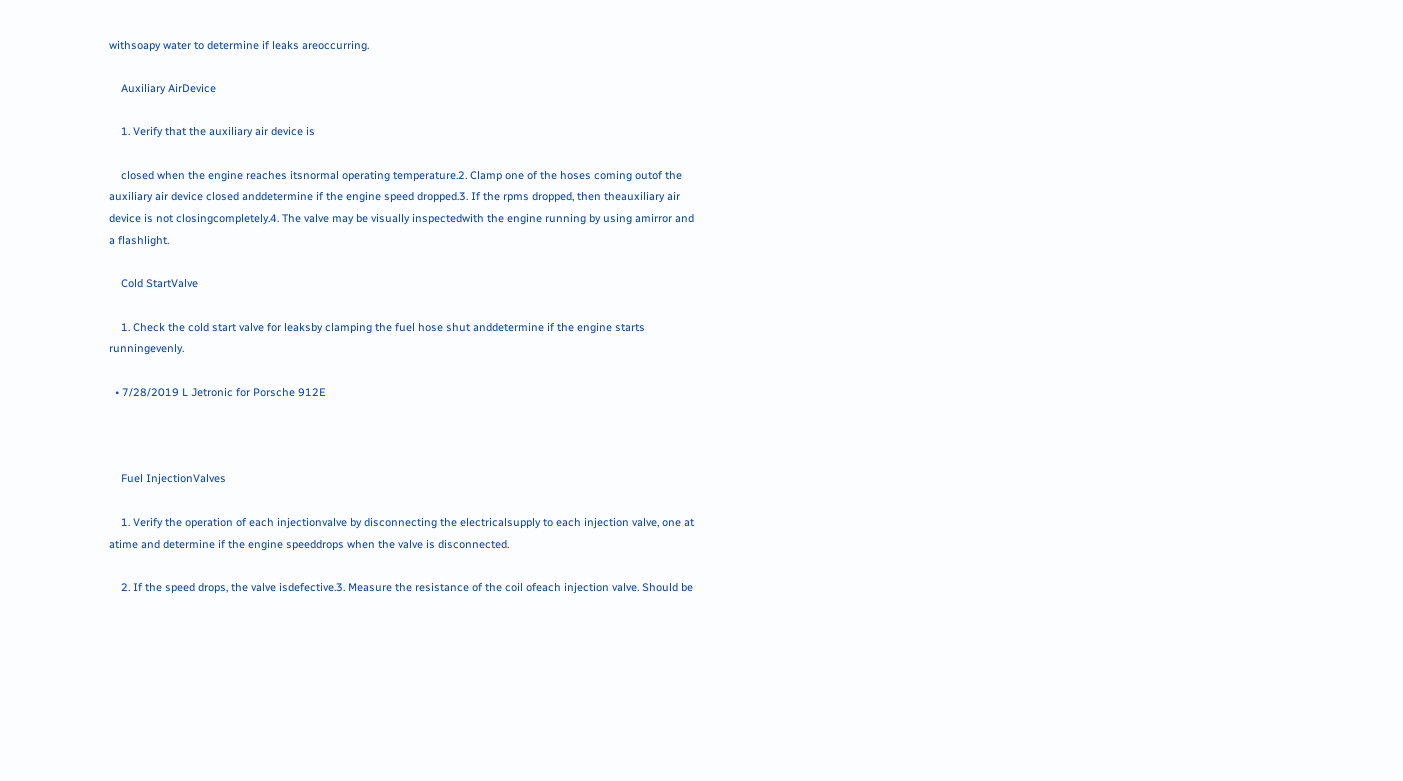withsoapy water to determine if leaks areoccurring.

    Auxiliary AirDevice

    1. Verify that the auxiliary air device is

    closed when the engine reaches itsnormal operating temperature.2. Clamp one of the hoses coming outof the auxiliary air device closed anddetermine if the engine speed dropped.3. If the rpms dropped, then theauxiliary air device is not closingcompletely.4. The valve may be visually inspectedwith the engine running by using amirror and a flashlight.

    Cold StartValve

    1. Check the cold start valve for leaksby clamping the fuel hose shut anddetermine if the engine starts runningevenly.

  • 7/28/2019 L Jetronic for Porsche 912E



    Fuel InjectionValves

    1. Verify the operation of each injectionvalve by disconnecting the electricalsupply to each injection valve, one at atime and determine if the engine speeddrops when the valve is disconnected.

    2. If the speed drops, the valve isdefective.3. Measure the resistance of the coil ofeach injection valve. Should be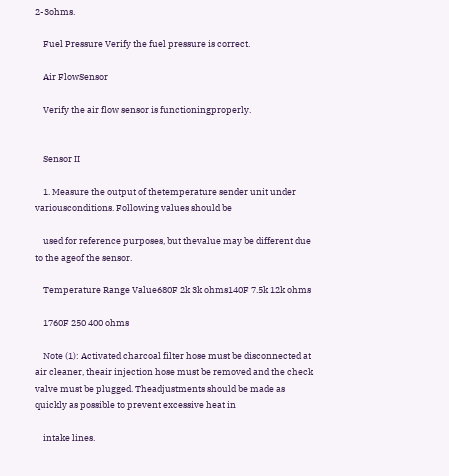2-3ohms.

    Fuel Pressure Verify the fuel pressure is correct.

    Air FlowSensor

    Verify the air flow sensor is functioningproperly.


    Sensor II

    1. Measure the output of thetemperature sender unit under variousconditions. Following values should be

    used for reference purposes, but thevalue may be different due to the ageof the sensor.

    Temperature Range Value680F 2k 3k ohms140F 7.5k 12k ohms

    1760F 250 400 ohms

    Note (1): Activated charcoal filter hose must be disconnected at air cleaner, theair injection hose must be removed and the check valve must be plugged. Theadjustments should be made as quickly as possible to prevent excessive heat in

    intake lines.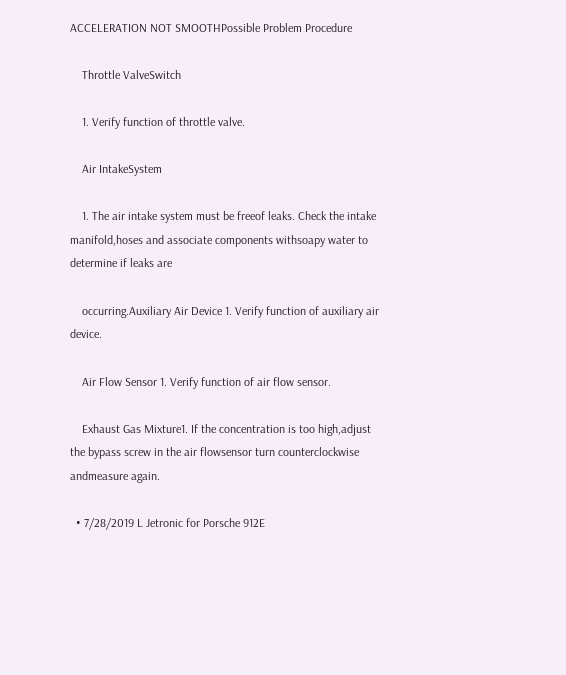ACCELERATION NOT SMOOTHPossible Problem Procedure

    Throttle ValveSwitch

    1. Verify function of throttle valve.

    Air IntakeSystem

    1. The air intake system must be freeof leaks. Check the intake manifold,hoses and associate components withsoapy water to determine if leaks are

    occurring.Auxiliary Air Device 1. Verify function of auxiliary air device.

    Air Flow Sensor 1. Verify function of air flow sensor.

    Exhaust Gas Mixture1. If the concentration is too high,adjust the bypass screw in the air flowsensor turn counterclockwise andmeasure again.

  • 7/28/2019 L Jetronic for Porsche 912E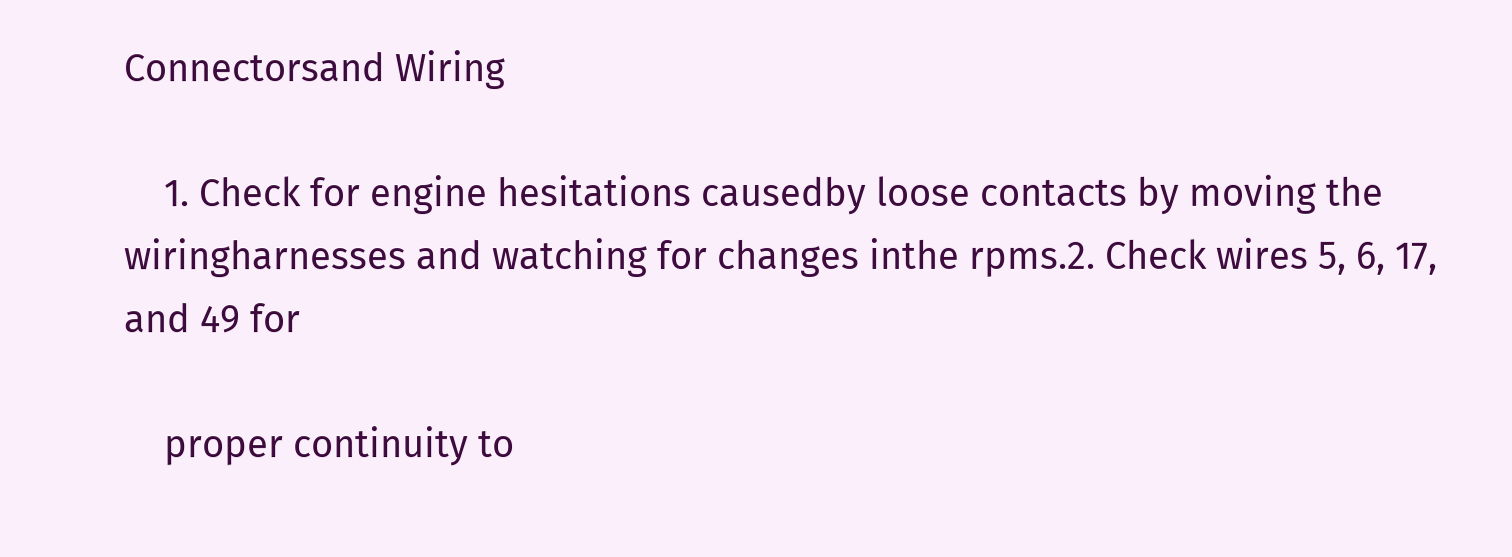Connectorsand Wiring

    1. Check for engine hesitations causedby loose contacts by moving the wiringharnesses and watching for changes inthe rpms.2. Check wires 5, 6, 17, and 49 for

    proper continuity to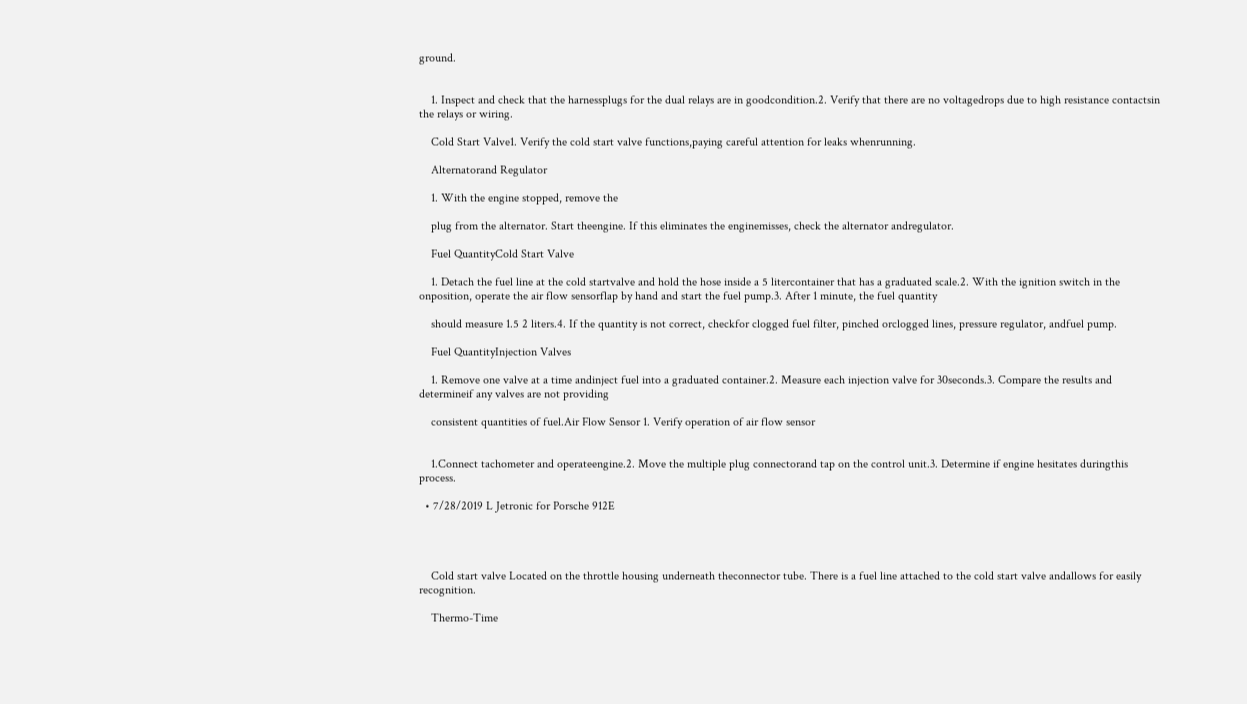ground.


    1. Inspect and check that the harnessplugs for the dual relays are in goodcondition.2. Verify that there are no voltagedrops due to high resistance contactsin the relays or wiring.

    Cold Start Valve1. Verify the cold start valve functions,paying careful attention for leaks whenrunning.

    Alternatorand Regulator

    1. With the engine stopped, remove the

    plug from the alternator. Start theengine. If this eliminates the enginemisses, check the alternator andregulator.

    Fuel QuantityCold Start Valve

    1. Detach the fuel line at the cold startvalve and hold the hose inside a 5 litercontainer that has a graduated scale.2. With the ignition switch in the onposition, operate the air flow sensorflap by hand and start the fuel pump.3. After 1 minute, the fuel quantity

    should measure 1.5 2 liters.4. If the quantity is not correct, checkfor clogged fuel filter, pinched orclogged lines, pressure regulator, andfuel pump.

    Fuel QuantityInjection Valves

    1. Remove one valve at a time andinject fuel into a graduated container.2. Measure each injection valve for 30seconds.3. Compare the results and determineif any valves are not providing

    consistent quantities of fuel.Air Flow Sensor 1. Verify operation of air flow sensor


    1.Connect tachometer and operateengine.2. Move the multiple plug connectorand tap on the control unit.3. Determine if engine hesitates duringthis process.

  • 7/28/2019 L Jetronic for Porsche 912E




    Cold start valve Located on the throttle housing underneath theconnector tube. There is a fuel line attached to the cold start valve andallows for easily recognition.

    Thermo-Time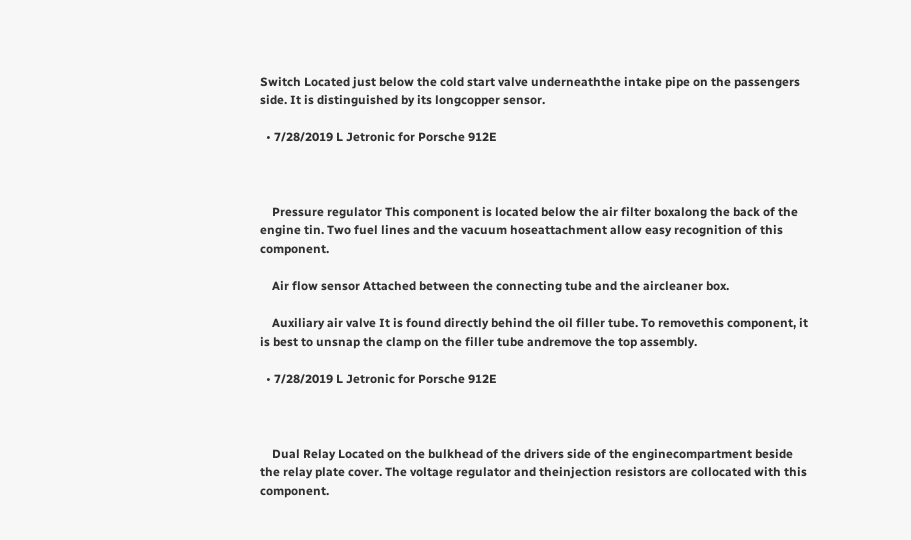Switch Located just below the cold start valve underneaththe intake pipe on the passengers side. It is distinguished by its longcopper sensor.

  • 7/28/2019 L Jetronic for Porsche 912E



    Pressure regulator This component is located below the air filter boxalong the back of the engine tin. Two fuel lines and the vacuum hoseattachment allow easy recognition of this component.

    Air flow sensor Attached between the connecting tube and the aircleaner box.

    Auxiliary air valve It is found directly behind the oil filler tube. To removethis component, it is best to unsnap the clamp on the filler tube andremove the top assembly.

  • 7/28/2019 L Jetronic for Porsche 912E



    Dual Relay Located on the bulkhead of the drivers side of the enginecompartment beside the relay plate cover. The voltage regulator and theinjection resistors are collocated with this component.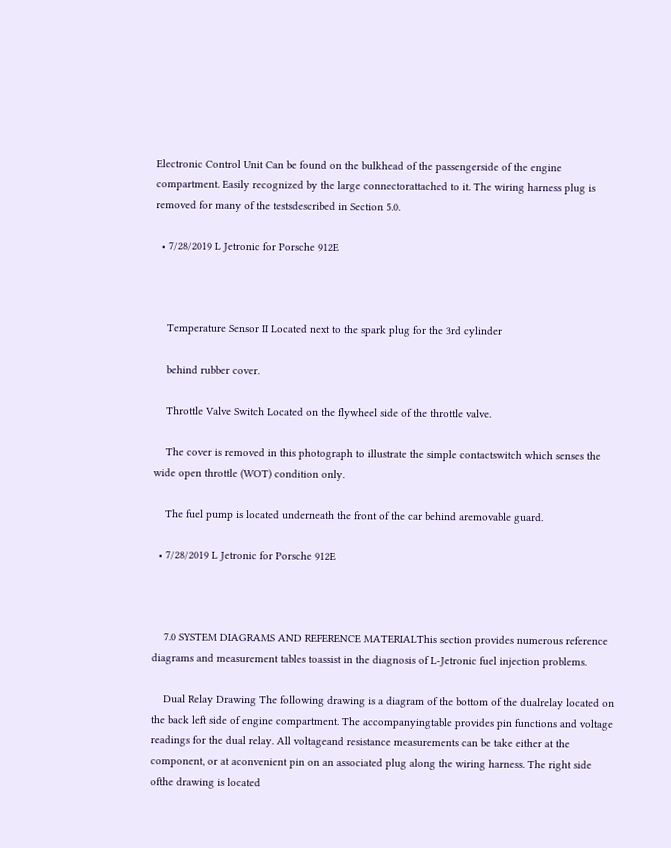Electronic Control Unit Can be found on the bulkhead of the passengerside of the engine compartment. Easily recognized by the large connectorattached to it. The wiring harness plug is removed for many of the testsdescribed in Section 5.0.

  • 7/28/2019 L Jetronic for Porsche 912E



    Temperature Sensor II Located next to the spark plug for the 3rd cylinder

    behind rubber cover.

    Throttle Valve Switch Located on the flywheel side of the throttle valve.

    The cover is removed in this photograph to illustrate the simple contactswitch which senses the wide open throttle (WOT) condition only.

    The fuel pump is located underneath the front of the car behind aremovable guard.

  • 7/28/2019 L Jetronic for Porsche 912E



    7.0 SYSTEM DIAGRAMS AND REFERENCE MATERIALThis section provides numerous reference diagrams and measurement tables toassist in the diagnosis of L-Jetronic fuel injection problems.

    Dual Relay Drawing The following drawing is a diagram of the bottom of the dualrelay located on the back left side of engine compartment. The accompanyingtable provides pin functions and voltage readings for the dual relay. All voltageand resistance measurements can be take either at the component, or at aconvenient pin on an associated plug along the wiring harness. The right side ofthe drawing is located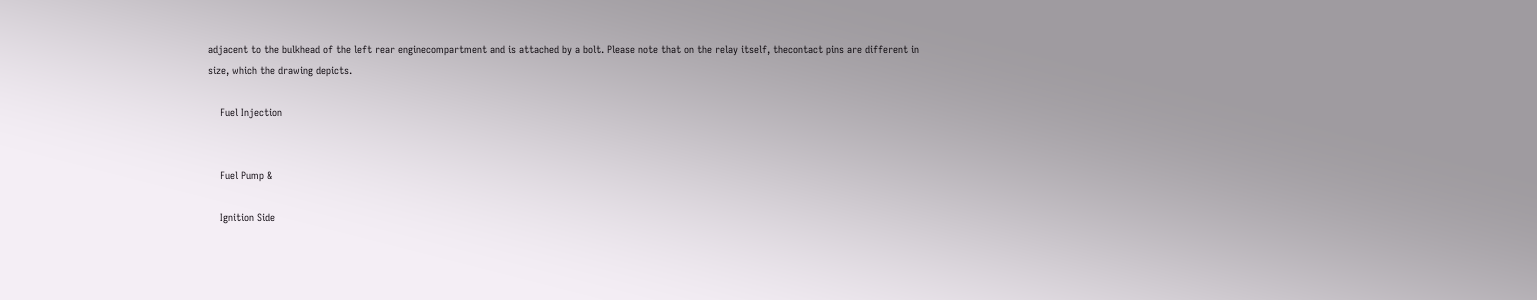adjacent to the bulkhead of the left rear enginecompartment and is attached by a bolt. Please note that on the relay itself, thecontact pins are different in size, which the drawing depicts.

    Fuel Injection


    Fuel Pump &

    Ignition Side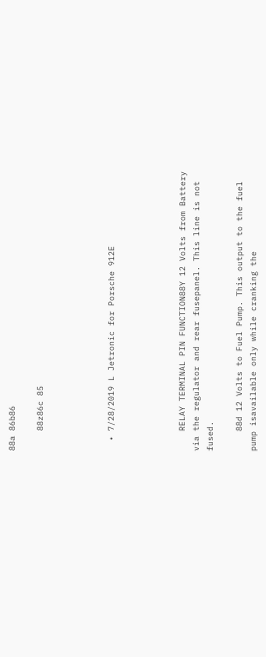88a 86b86

    88z86c 85




  • 7/28/2019 L Jetronic for Porsche 912E




    RELAY TERMINAL PIN FUNCTION88Y 12 Volts from Battery via the regulator and rear fusepanel. This line is not fused.

    88d 12 Volts to Fuel Pump. This output to the fuel pump isavailable only while cranking the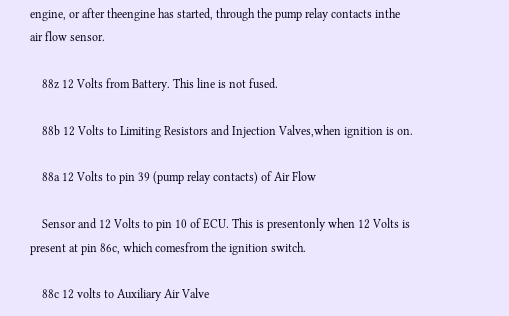engine, or after theengine has started, through the pump relay contacts inthe air flow sensor.

    88z 12 Volts from Battery. This line is not fused.

    88b 12 Volts to Limiting Resistors and Injection Valves,when ignition is on.

    88a 12 Volts to pin 39 (pump relay contacts) of Air Flow

    Sensor and 12 Volts to pin 10 of ECU. This is presentonly when 12 Volts is present at pin 86c, which comesfrom the ignition switch.

    88c 12 volts to Auxiliary Air Valve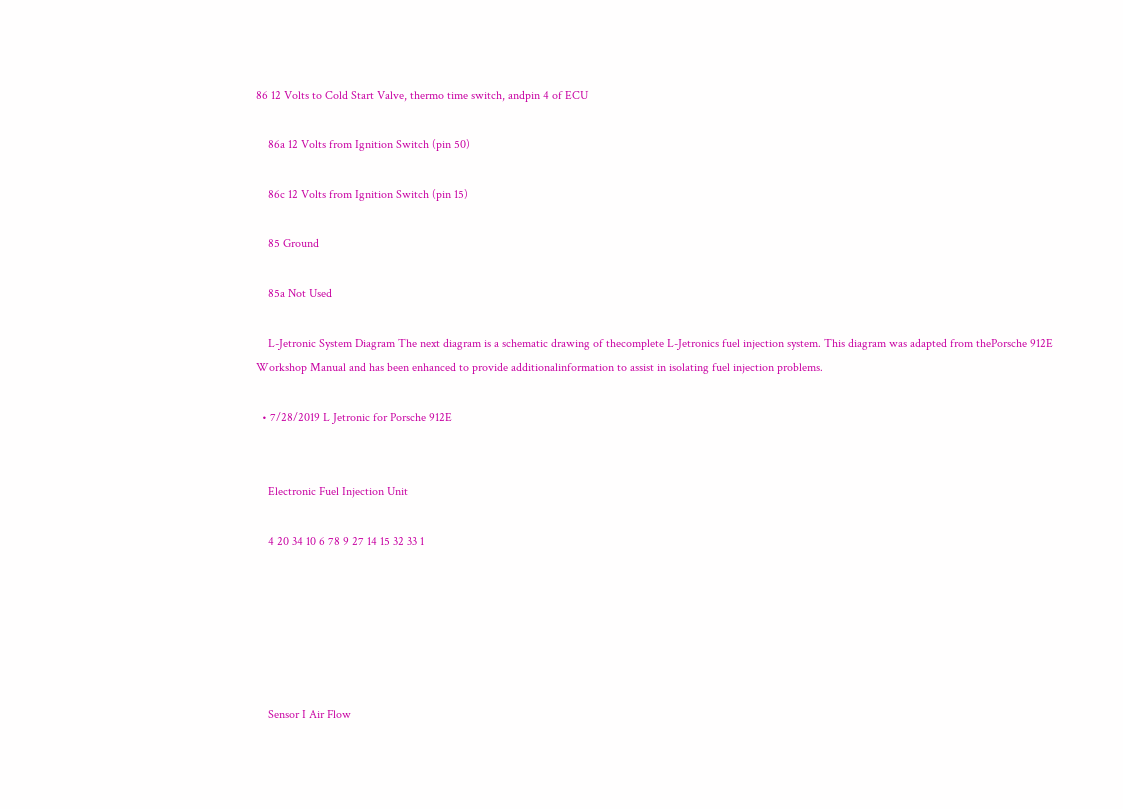86 12 Volts to Cold Start Valve, thermo time switch, andpin 4 of ECU

    86a 12 Volts from Ignition Switch (pin 50)

    86c 12 Volts from Ignition Switch (pin 15)

    85 Ground

    85a Not Used

    L-Jetronic System Diagram The next diagram is a schematic drawing of thecomplete L-Jetronics fuel injection system. This diagram was adapted from thePorsche 912E Workshop Manual and has been enhanced to provide additionalinformation to assist in isolating fuel injection problems.

  • 7/28/2019 L Jetronic for Porsche 912E


    Electronic Fuel Injection Unit

    4 20 34 10 6 78 9 27 14 15 32 33 1






    Sensor I Air Flow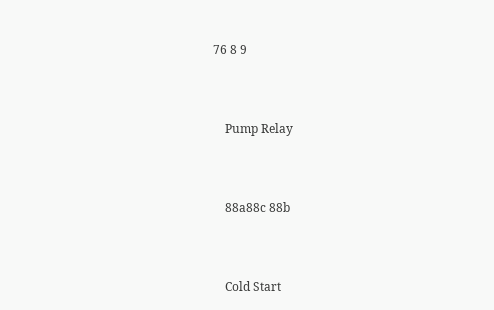76 8 9



    Pump Relay



    88a88c 88b



    Cold Start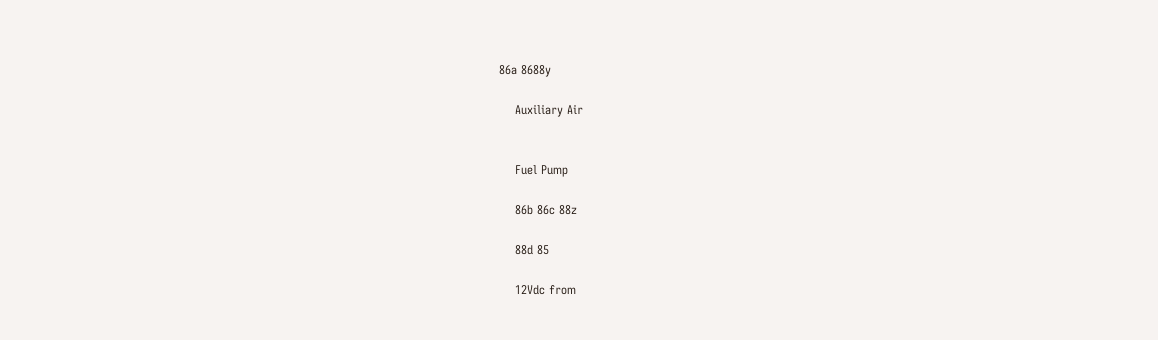86a 8688y

    Auxiliary Air


    Fuel Pump

    86b 86c 88z

    88d 85

    12Vdc from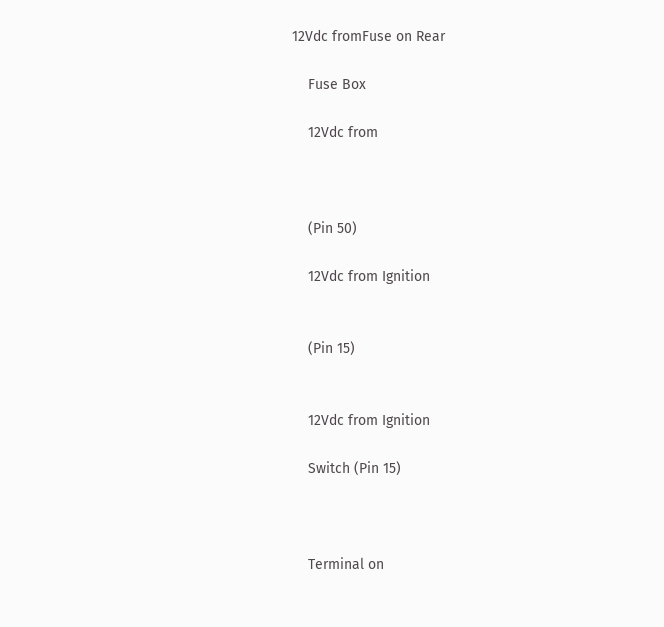12Vdc fromFuse on Rear

    Fuse Box

    12Vdc from



    (Pin 50)

    12Vdc from Ignition


    (Pin 15)


    12Vdc from Ignition

    Switch (Pin 15)



    Terminal on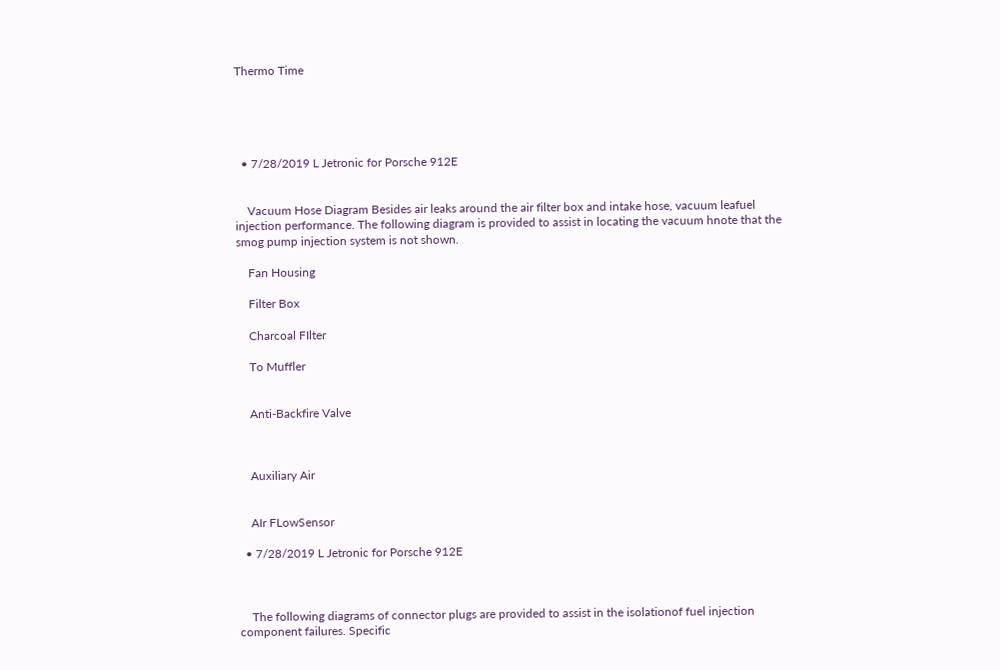Thermo Time





  • 7/28/2019 L Jetronic for Porsche 912E


    Vacuum Hose Diagram Besides air leaks around the air filter box and intake hose, vacuum leafuel injection performance. The following diagram is provided to assist in locating the vacuum hnote that the smog pump injection system is not shown.

    Fan Housing

    Filter Box

    Charcoal FIlter

    To Muffler


    Anti-Backfire Valve



    Auxiliary Air


    AIr FLowSensor

  • 7/28/2019 L Jetronic for Porsche 912E



    The following diagrams of connector plugs are provided to assist in the isolationof fuel injection component failures. Specific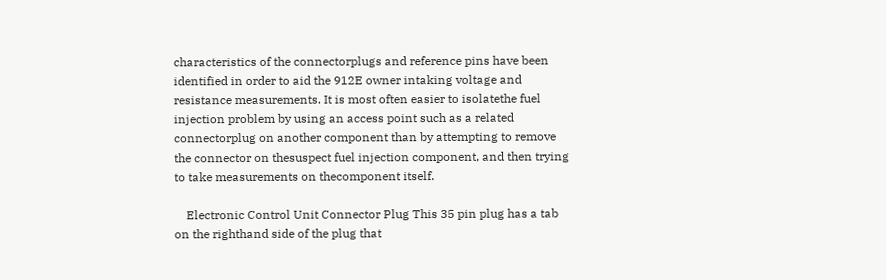characteristics of the connectorplugs and reference pins have been identified in order to aid the 912E owner intaking voltage and resistance measurements. It is most often easier to isolatethe fuel injection problem by using an access point such as a related connectorplug on another component than by attempting to remove the connector on thesuspect fuel injection component, and then trying to take measurements on thecomponent itself.

    Electronic Control Unit Connector Plug This 35 pin plug has a tab on the righthand side of the plug that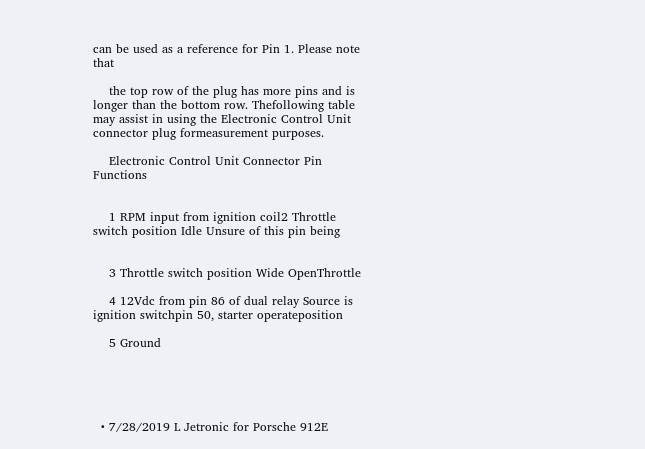can be used as a reference for Pin 1. Please note that

    the top row of the plug has more pins and is longer than the bottom row. Thefollowing table may assist in using the Electronic Control Unit connector plug formeasurement purposes.

    Electronic Control Unit Connector Pin Functions


    1 RPM input from ignition coil2 Throttle switch position Idle Unsure of this pin being


    3 Throttle switch position Wide OpenThrottle

    4 12Vdc from pin 86 of dual relay Source is ignition switchpin 50, starter operateposition

    5 Ground





  • 7/28/2019 L Jetronic for Porsche 912E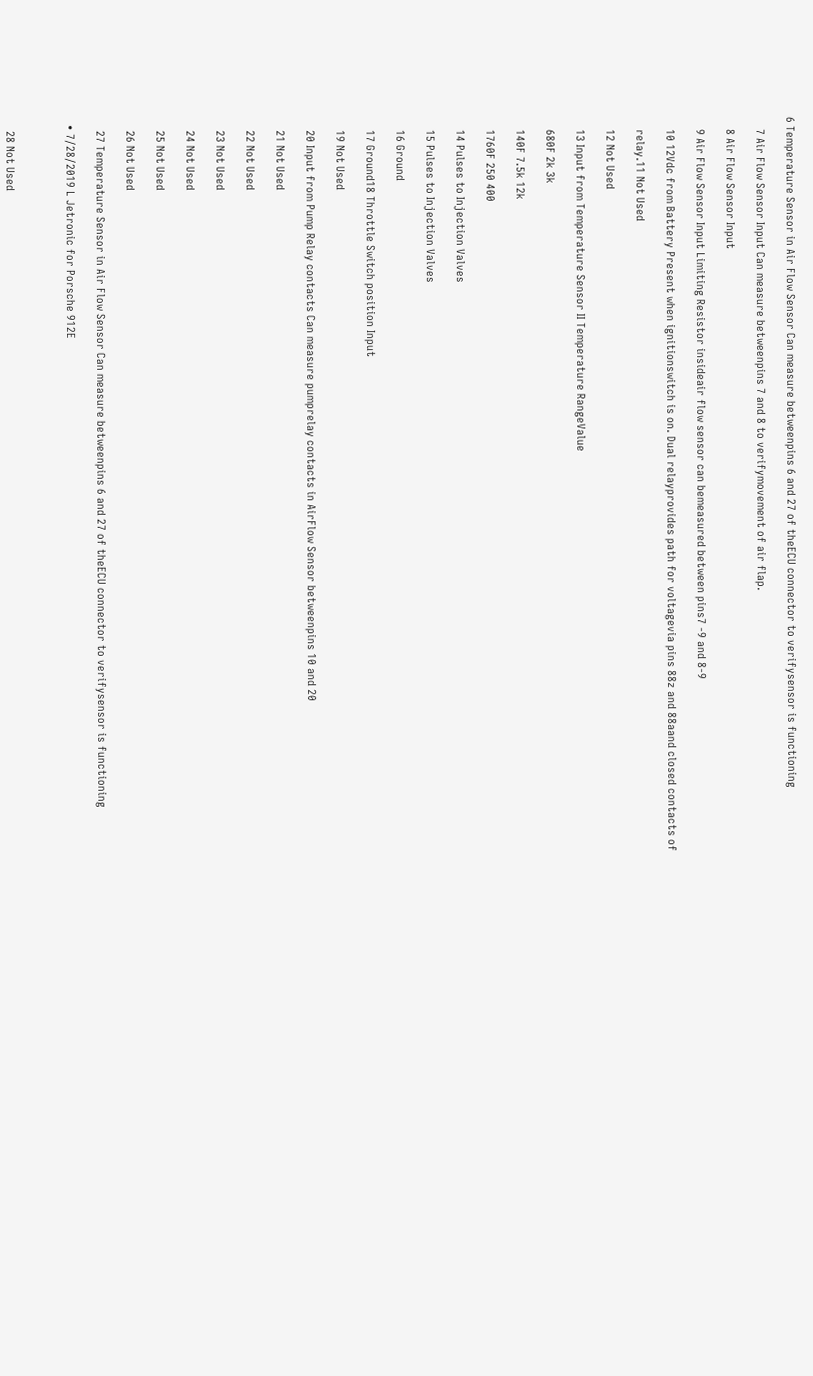6 Temperature Sensor in Air Flow Sensor Can measure betweenpins 6 and 27 of theECU connector to verifysensor is functioning

    7 Air Flow Sensor Input Can measure betweenpins 7 and 8 to verifymovement of air flap.

    8 Air Flow Sensor Input

    9 Air Flow Sensor Input Limiting Resistor insideair flow sensor can bemeasured between pins7 -9 and 8-9

    10 12Vdc from Battery Present when ignitionswitch is on. Dual relayprovides path for voltagevia pins 88z and 88aand closed contacts of

    relay.11 Not Used

    12 Not Used

    13 Input from Temperature Sensor II Temperature RangeValue

    680F 2k 3k

    140F 7.5k 12k

    1760F 250 400

    14 Pulses to Injection Valves

    15 Pulses to Injection Valves

    16 Ground

    17 Ground18 Throttle Switch position Input

    19 Not Used

    20 Input from Pump Relay contacts Can measure pumprelay contacts in AirFlow Sensor betweenpins 10 and 20

    21 Not Used

    22 Not Used

    23 Not Used

    24 Not Used

    25 Not Used

    26 Not Used

    27 Temperature Sensor in Air Flow Sensor Can measure betweenpins 6 and 27 of theECU connector to verifysensor is functioning

  • 7/28/2019 L Jetronic for Porsche 912E



    28 Not Used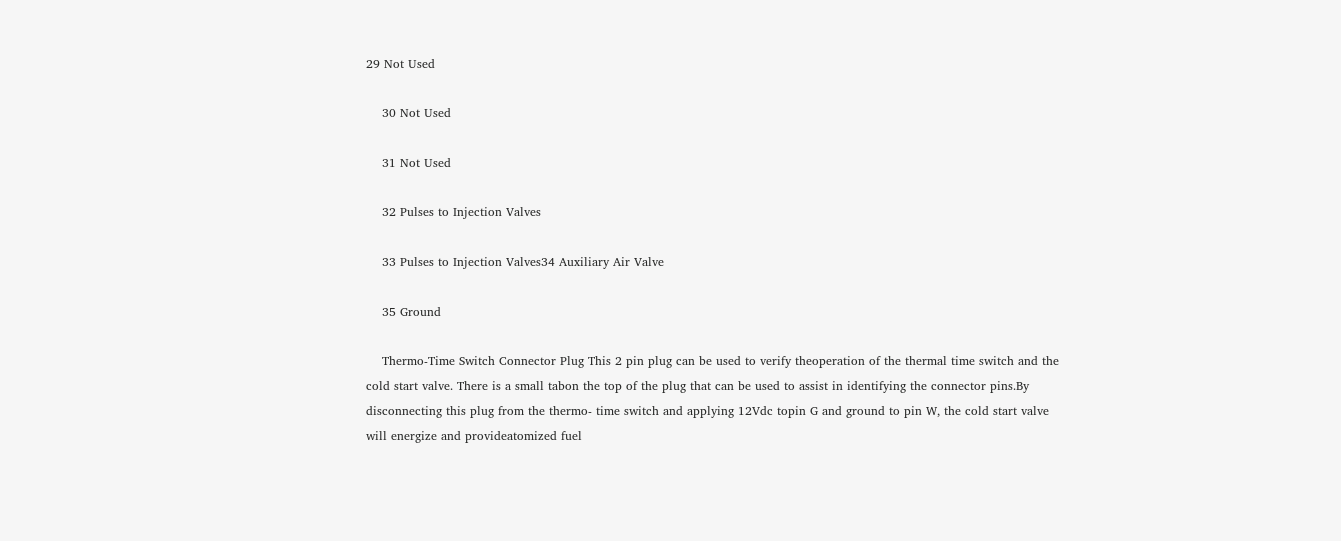29 Not Used

    30 Not Used

    31 Not Used

    32 Pulses to Injection Valves

    33 Pulses to Injection Valves34 Auxiliary Air Valve

    35 Ground

    Thermo-Time Switch Connector Plug This 2 pin plug can be used to verify theoperation of the thermal time switch and the cold start valve. There is a small tabon the top of the plug that can be used to assist in identifying the connector pins.By disconnecting this plug from the thermo- time switch and applying 12Vdc topin G and ground to pin W, the cold start valve will energize and provideatomized fuel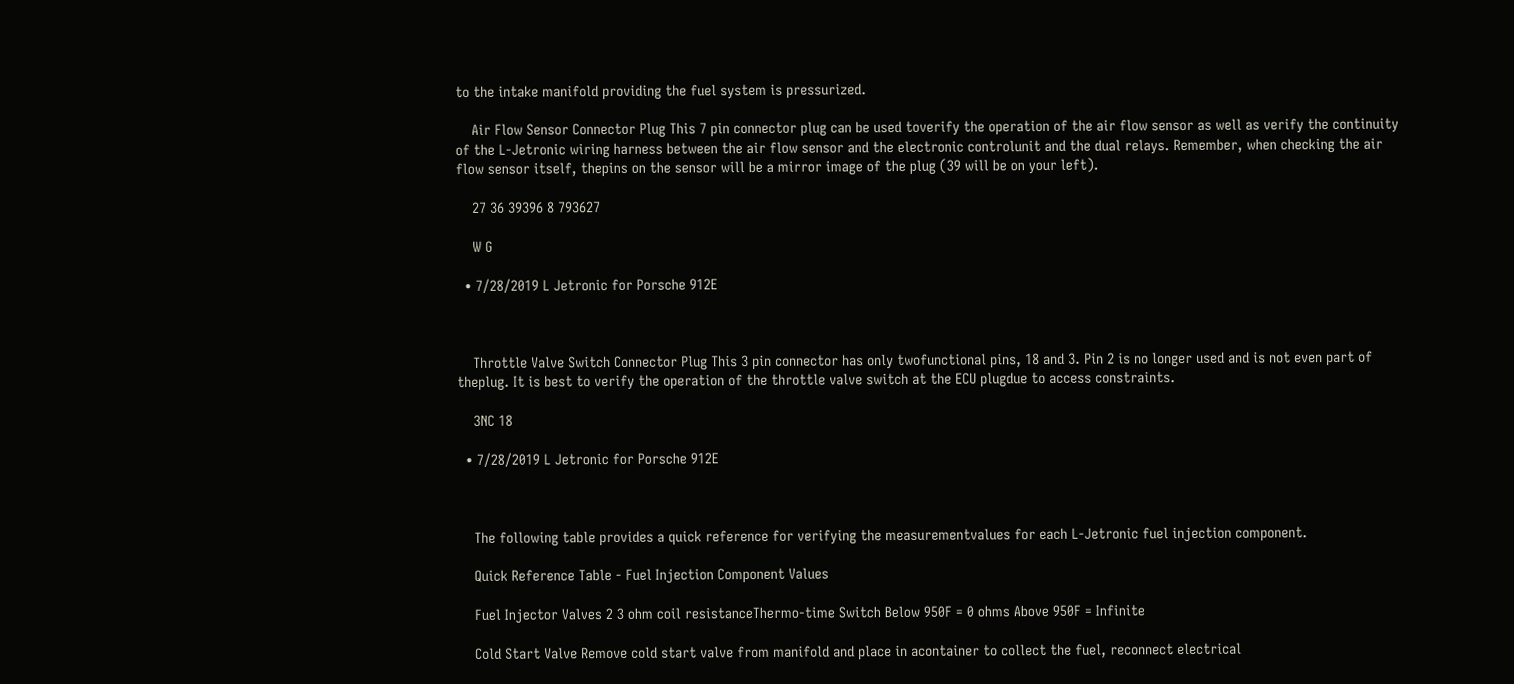to the intake manifold providing the fuel system is pressurized.

    Air Flow Sensor Connector Plug This 7 pin connector plug can be used toverify the operation of the air flow sensor as well as verify the continuity of the L-Jetronic wiring harness between the air flow sensor and the electronic controlunit and the dual relays. Remember, when checking the air flow sensor itself, thepins on the sensor will be a mirror image of the plug (39 will be on your left).

    27 36 39396 8 793627

    W G

  • 7/28/2019 L Jetronic for Porsche 912E



    Throttle Valve Switch Connector Plug This 3 pin connector has only twofunctional pins, 18 and 3. Pin 2 is no longer used and is not even part of theplug. It is best to verify the operation of the throttle valve switch at the ECU plugdue to access constraints.

    3NC 18

  • 7/28/2019 L Jetronic for Porsche 912E



    The following table provides a quick reference for verifying the measurementvalues for each L-Jetronic fuel injection component.

    Quick Reference Table - Fuel Injection Component Values

    Fuel Injector Valves 2 3 ohm coil resistanceThermo-time Switch Below 950F = 0 ohms Above 950F = Infinite

    Cold Start Valve Remove cold start valve from manifold and place in acontainer to collect the fuel, reconnect electrical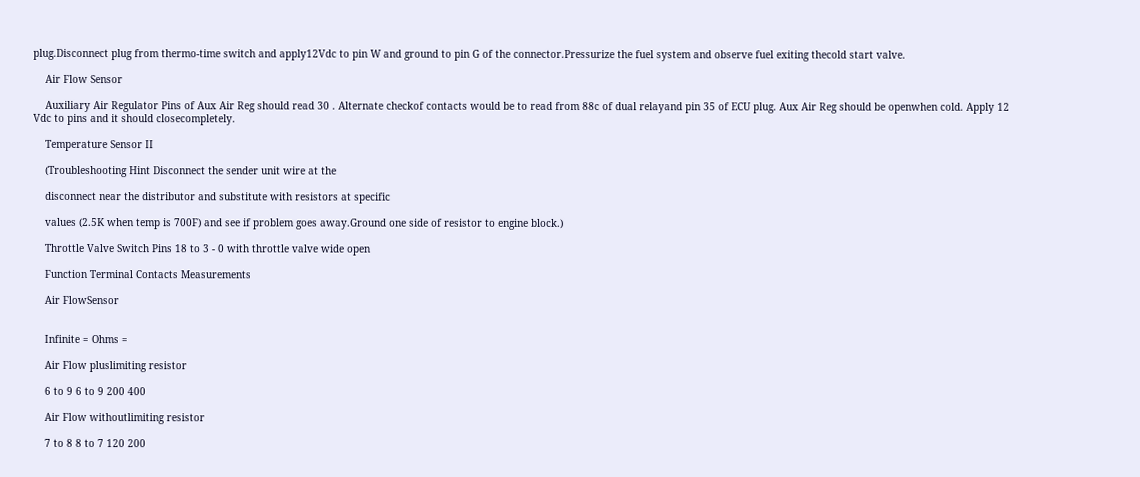plug.Disconnect plug from thermo-time switch and apply12Vdc to pin W and ground to pin G of the connector.Pressurize the fuel system and observe fuel exiting thecold start valve.

    Air Flow Sensor

    Auxiliary Air Regulator Pins of Aux Air Reg should read 30 . Alternate checkof contacts would be to read from 88c of dual relayand pin 35 of ECU plug. Aux Air Reg should be openwhen cold. Apply 12 Vdc to pins and it should closecompletely.

    Temperature Sensor II

    (Troubleshooting Hint Disconnect the sender unit wire at the

    disconnect near the distributor and substitute with resistors at specific

    values (2.5K when temp is 700F) and see if problem goes away.Ground one side of resistor to engine block.)

    Throttle Valve Switch Pins 18 to 3 - 0 with throttle valve wide open

    Function Terminal Contacts Measurements

    Air FlowSensor


    Infinite = Ohms =

    Air Flow pluslimiting resistor

    6 to 9 6 to 9 200 400

    Air Flow withoutlimiting resistor

    7 to 8 8 to 7 120 200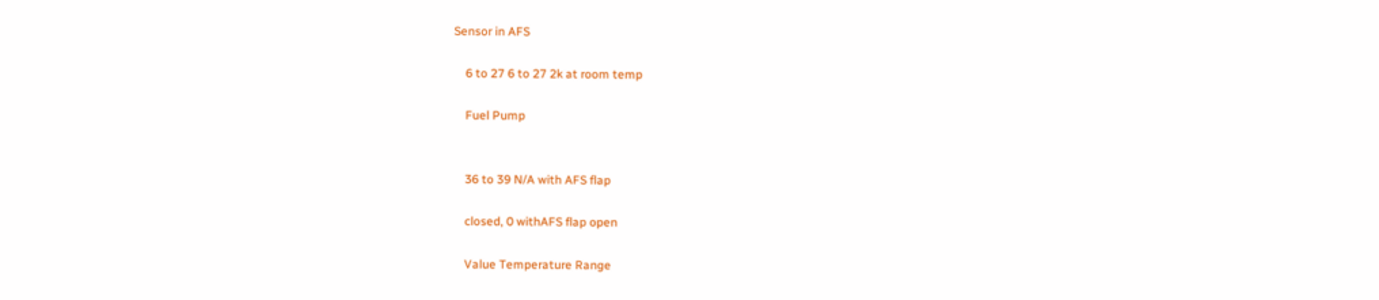Sensor in AFS

    6 to 27 6 to 27 2k at room temp

    Fuel Pump


    36 to 39 N/A with AFS flap

    closed, 0 withAFS flap open

    Value Temperature Range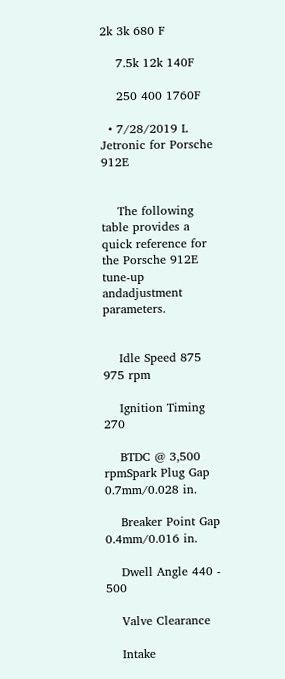2k 3k 680 F

    7.5k 12k 140F

    250 400 1760F

  • 7/28/2019 L Jetronic for Porsche 912E


    The following table provides a quick reference for the Porsche 912E tune-up andadjustment parameters.


    Idle Speed 875 975 rpm

    Ignition Timing 270

    BTDC @ 3,500 rpmSpark Plug Gap 0.7mm/0.028 in.

    Breaker Point Gap 0.4mm/0.016 in.

    Dwell Angle 440 - 500

    Valve Clearance

    Intake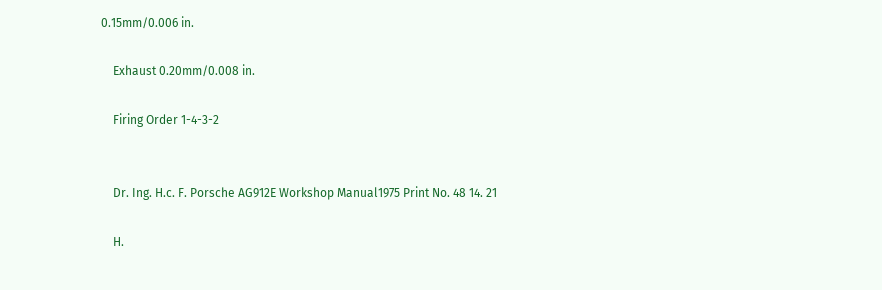0.15mm/0.006 in.

    Exhaust 0.20mm/0.008 in.

    Firing Order 1-4-3-2


    Dr. Ing. H.c. F. Porsche AG912E Workshop Manual1975 Print No. 48 14. 21

    H.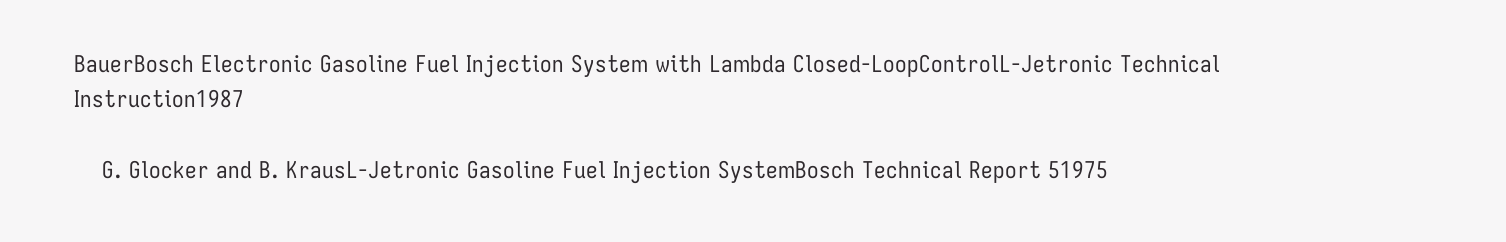BauerBosch Electronic Gasoline Fuel Injection System with Lambda Closed-LoopControlL-Jetronic Technical Instruction1987

    G. Glocker and B. KrausL-Jetronic Gasoline Fuel Injection SystemBosch Technical Report 51975